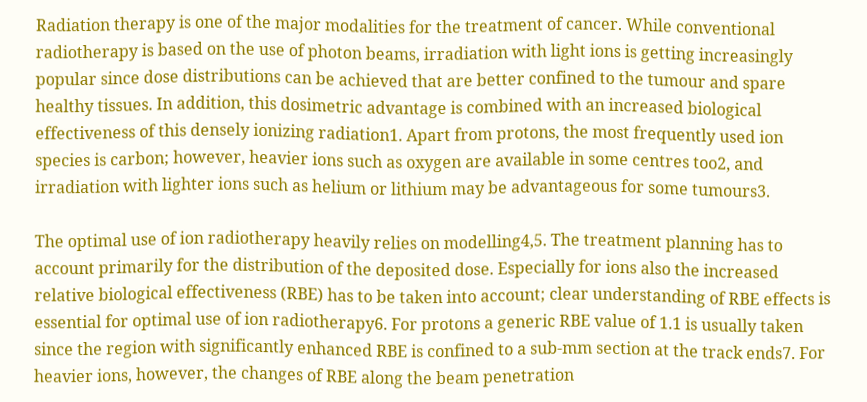Radiation therapy is one of the major modalities for the treatment of cancer. While conventional radiotherapy is based on the use of photon beams, irradiation with light ions is getting increasingly popular since dose distributions can be achieved that are better confined to the tumour and spare healthy tissues. In addition, this dosimetric advantage is combined with an increased biological effectiveness of this densely ionizing radiation1. Apart from protons, the most frequently used ion species is carbon; however, heavier ions such as oxygen are available in some centres too2, and irradiation with lighter ions such as helium or lithium may be advantageous for some tumours3.

The optimal use of ion radiotherapy heavily relies on modelling4,5. The treatment planning has to account primarily for the distribution of the deposited dose. Especially for ions also the increased relative biological effectiveness (RBE) has to be taken into account; clear understanding of RBE effects is essential for optimal use of ion radiotherapy6. For protons a generic RBE value of 1.1 is usually taken since the region with significantly enhanced RBE is confined to a sub-mm section at the track ends7. For heavier ions, however, the changes of RBE along the beam penetration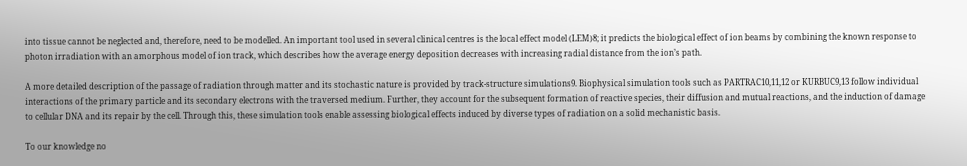into tissue cannot be neglected and, therefore, need to be modelled. An important tool used in several clinical centres is the local effect model (LEM)8; it predicts the biological effect of ion beams by combining the known response to photon irradiation with an amorphous model of ion track, which describes how the average energy deposition decreases with increasing radial distance from the ion’s path.

A more detailed description of the passage of radiation through matter and its stochastic nature is provided by track-structure simulations9. Biophysical simulation tools such as PARTRAC10,11,12 or KURBUC9,13 follow individual interactions of the primary particle and its secondary electrons with the traversed medium. Further, they account for the subsequent formation of reactive species, their diffusion and mutual reactions, and the induction of damage to cellular DNA and its repair by the cell. Through this, these simulation tools enable assessing biological effects induced by diverse types of radiation on a solid mechanistic basis.

To our knowledge no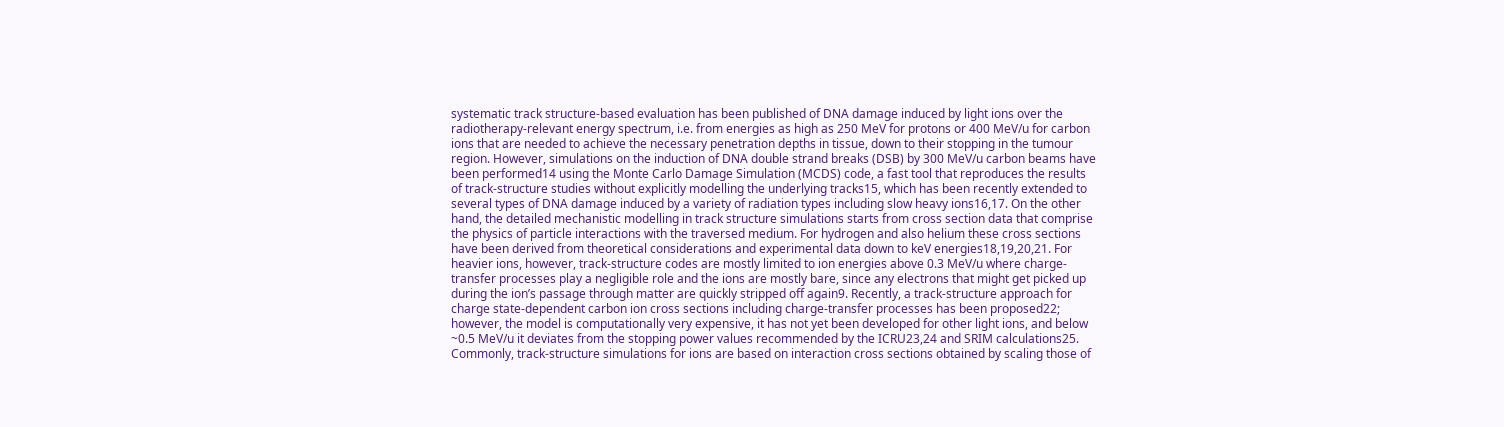systematic track structure-based evaluation has been published of DNA damage induced by light ions over the radiotherapy-relevant energy spectrum, i.e. from energies as high as 250 MeV for protons or 400 MeV/u for carbon ions that are needed to achieve the necessary penetration depths in tissue, down to their stopping in the tumour region. However, simulations on the induction of DNA double strand breaks (DSB) by 300 MeV/u carbon beams have been performed14 using the Monte Carlo Damage Simulation (MCDS) code, a fast tool that reproduces the results of track-structure studies without explicitly modelling the underlying tracks15, which has been recently extended to several types of DNA damage induced by a variety of radiation types including slow heavy ions16,17. On the other hand, the detailed mechanistic modelling in track structure simulations starts from cross section data that comprise the physics of particle interactions with the traversed medium. For hydrogen and also helium these cross sections have been derived from theoretical considerations and experimental data down to keV energies18,19,20,21. For heavier ions, however, track-structure codes are mostly limited to ion energies above 0.3 MeV/u where charge-transfer processes play a negligible role and the ions are mostly bare, since any electrons that might get picked up during the ion’s passage through matter are quickly stripped off again9. Recently, a track-structure approach for charge state-dependent carbon ion cross sections including charge-transfer processes has been proposed22; however, the model is computationally very expensive, it has not yet been developed for other light ions, and below ~0.5 MeV/u it deviates from the stopping power values recommended by the ICRU23,24 and SRIM calculations25. Commonly, track-structure simulations for ions are based on interaction cross sections obtained by scaling those of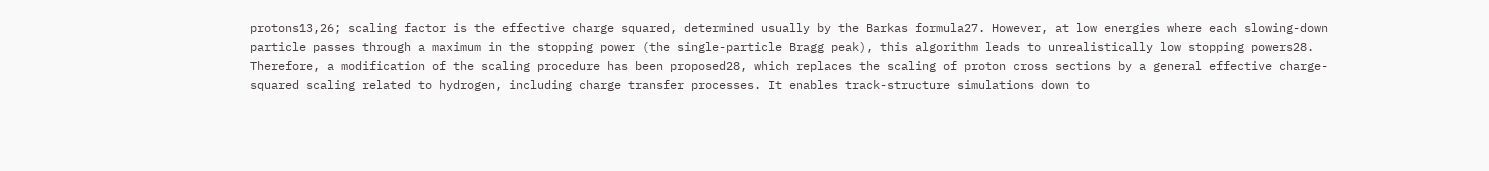protons13,26; scaling factor is the effective charge squared, determined usually by the Barkas formula27. However, at low energies where each slowing-down particle passes through a maximum in the stopping power (the single-particle Bragg peak), this algorithm leads to unrealistically low stopping powers28. Therefore, a modification of the scaling procedure has been proposed28, which replaces the scaling of proton cross sections by a general effective charge-squared scaling related to hydrogen, including charge transfer processes. It enables track-structure simulations down to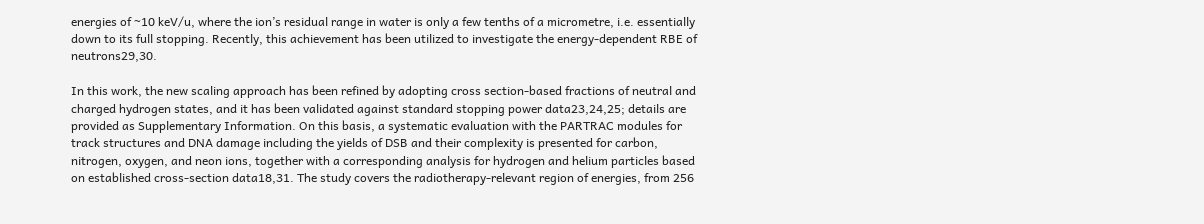energies of ~10 keV/u, where the ion’s residual range in water is only a few tenths of a micrometre, i.e. essentially down to its full stopping. Recently, this achievement has been utilized to investigate the energy-dependent RBE of neutrons29,30.

In this work, the new scaling approach has been refined by adopting cross section-based fractions of neutral and charged hydrogen states, and it has been validated against standard stopping power data23,24,25; details are provided as Supplementary Information. On this basis, a systematic evaluation with the PARTRAC modules for track structures and DNA damage including the yields of DSB and their complexity is presented for carbon, nitrogen, oxygen, and neon ions, together with a corresponding analysis for hydrogen and helium particles based on established cross-section data18,31. The study covers the radiotherapy-relevant region of energies, from 256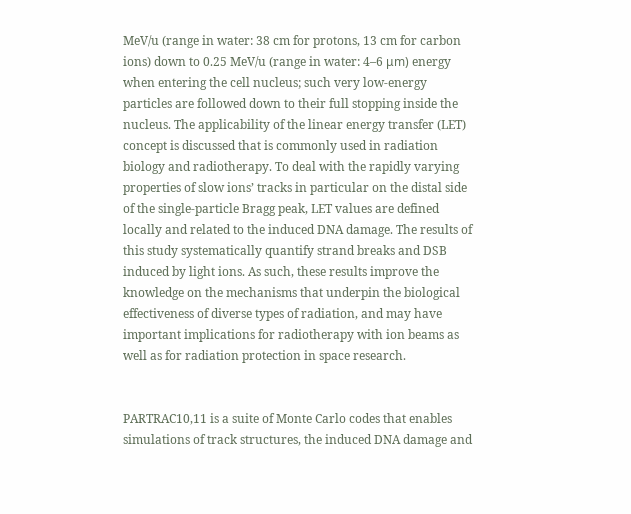MeV/u (range in water: 38 cm for protons, 13 cm for carbon ions) down to 0.25 MeV/u (range in water: 4–6 μm) energy when entering the cell nucleus; such very low-energy particles are followed down to their full stopping inside the nucleus. The applicability of the linear energy transfer (LET) concept is discussed that is commonly used in radiation biology and radiotherapy. To deal with the rapidly varying properties of slow ions’ tracks in particular on the distal side of the single-particle Bragg peak, LET values are defined locally and related to the induced DNA damage. The results of this study systematically quantify strand breaks and DSB induced by light ions. As such, these results improve the knowledge on the mechanisms that underpin the biological effectiveness of diverse types of radiation, and may have important implications for radiotherapy with ion beams as well as for radiation protection in space research.


PARTRAC10,11 is a suite of Monte Carlo codes that enables simulations of track structures, the induced DNA damage and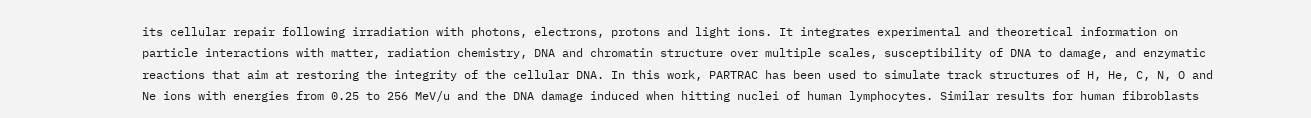its cellular repair following irradiation with photons, electrons, protons and light ions. It integrates experimental and theoretical information on particle interactions with matter, radiation chemistry, DNA and chromatin structure over multiple scales, susceptibility of DNA to damage, and enzymatic reactions that aim at restoring the integrity of the cellular DNA. In this work, PARTRAC has been used to simulate track structures of H, He, C, N, O and Ne ions with energies from 0.25 to 256 MeV/u and the DNA damage induced when hitting nuclei of human lymphocytes. Similar results for human fibroblasts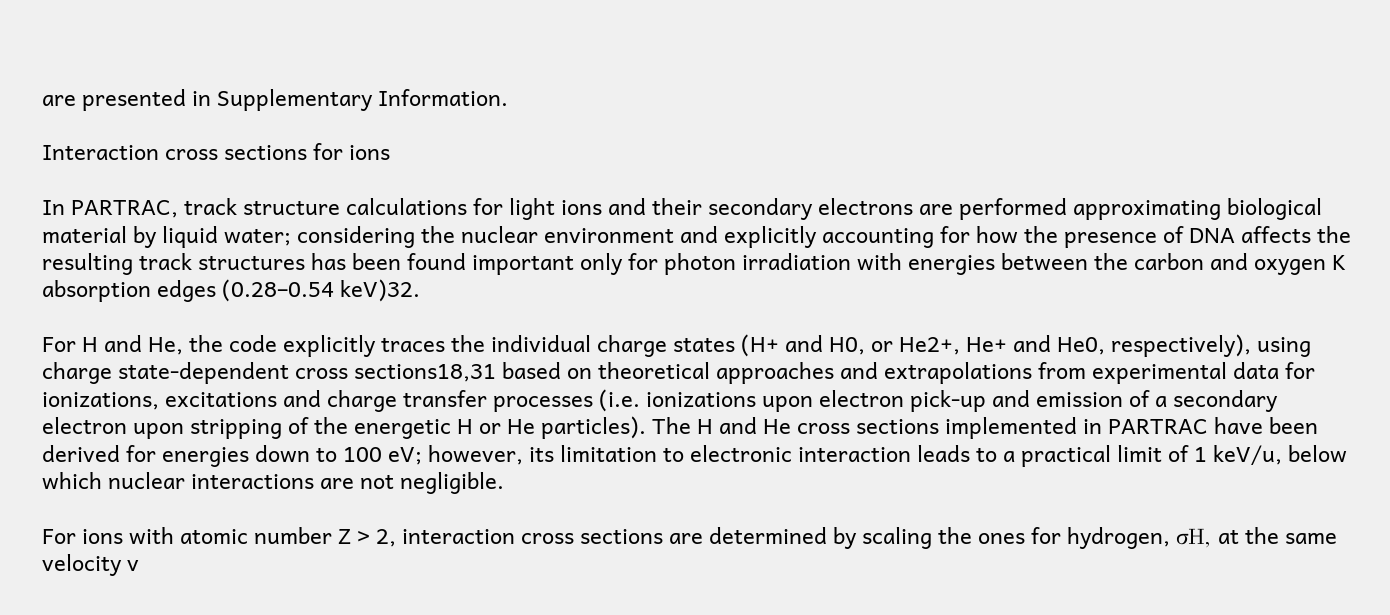are presented in Supplementary Information.

Interaction cross sections for ions

In PARTRAC, track structure calculations for light ions and their secondary electrons are performed approximating biological material by liquid water; considering the nuclear environment and explicitly accounting for how the presence of DNA affects the resulting track structures has been found important only for photon irradiation with energies between the carbon and oxygen K absorption edges (0.28–0.54 keV)32.

For H and He, the code explicitly traces the individual charge states (H+ and H0, or He2+, He+ and He0, respectively), using charge state-dependent cross sections18,31 based on theoretical approaches and extrapolations from experimental data for ionizations, excitations and charge transfer processes (i.e. ionizations upon electron pick-up and emission of a secondary electron upon stripping of the energetic H or He particles). The H and He cross sections implemented in PARTRAC have been derived for energies down to 100 eV; however, its limitation to electronic interaction leads to a practical limit of 1 keV/u, below which nuclear interactions are not negligible.

For ions with atomic number Z > 2, interaction cross sections are determined by scaling the ones for hydrogen, σH, at the same velocity v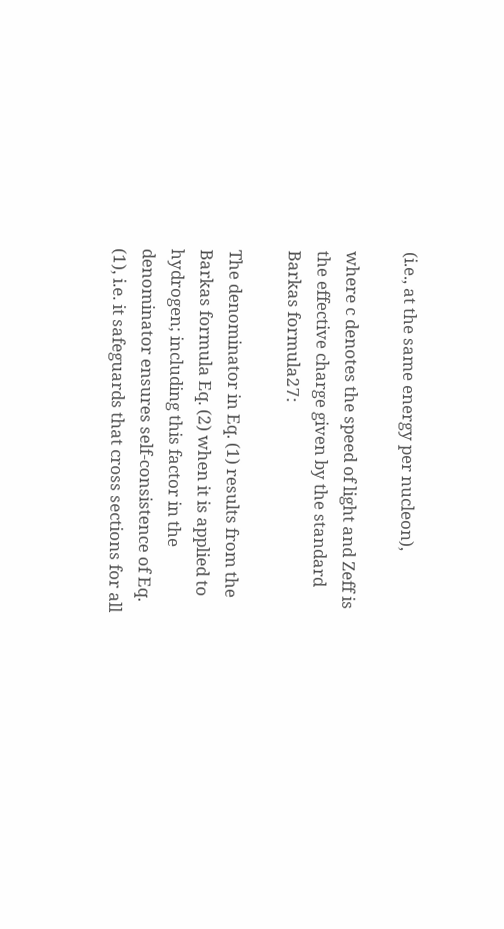(i.e., at the same energy per nucleon),

where c denotes the speed of light and Zeff is the effective charge given by the standard Barkas formula27:

The denominator in Eq. (1) results from the Barkas formula Eq. (2) when it is applied to hydrogen; including this factor in the denominator ensures self-consistence of Eq. (1), i.e. it safeguards that cross sections for all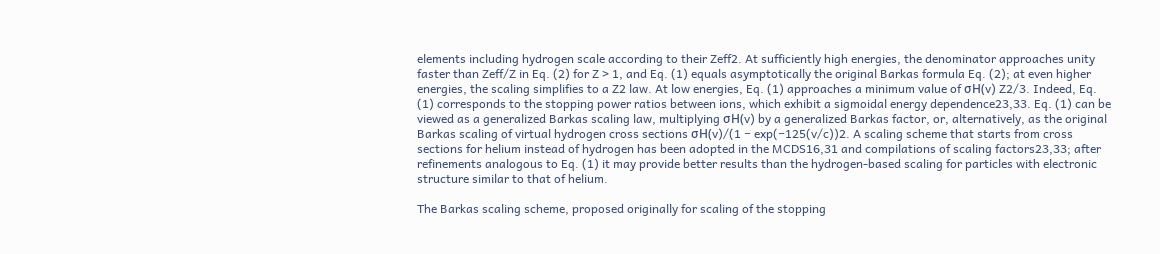elements including hydrogen scale according to their Zeff2. At sufficiently high energies, the denominator approaches unity faster than Zeff/Z in Eq. (2) for Z > 1, and Eq. (1) equals asymptotically the original Barkas formula Eq. (2); at even higher energies, the scaling simplifies to a Z2 law. At low energies, Eq. (1) approaches a minimum value of σH(v) Z2/3. Indeed, Eq. (1) corresponds to the stopping power ratios between ions, which exhibit a sigmoidal energy dependence23,33. Eq. (1) can be viewed as a generalized Barkas scaling law, multiplying σH(v) by a generalized Barkas factor, or, alternatively, as the original Barkas scaling of virtual hydrogen cross sections σH(v)/(1 − exp(−125(v/c))2. A scaling scheme that starts from cross sections for helium instead of hydrogen has been adopted in the MCDS16,31 and compilations of scaling factors23,33; after refinements analogous to Eq. (1) it may provide better results than the hydrogen-based scaling for particles with electronic structure similar to that of helium.

The Barkas scaling scheme, proposed originally for scaling of the stopping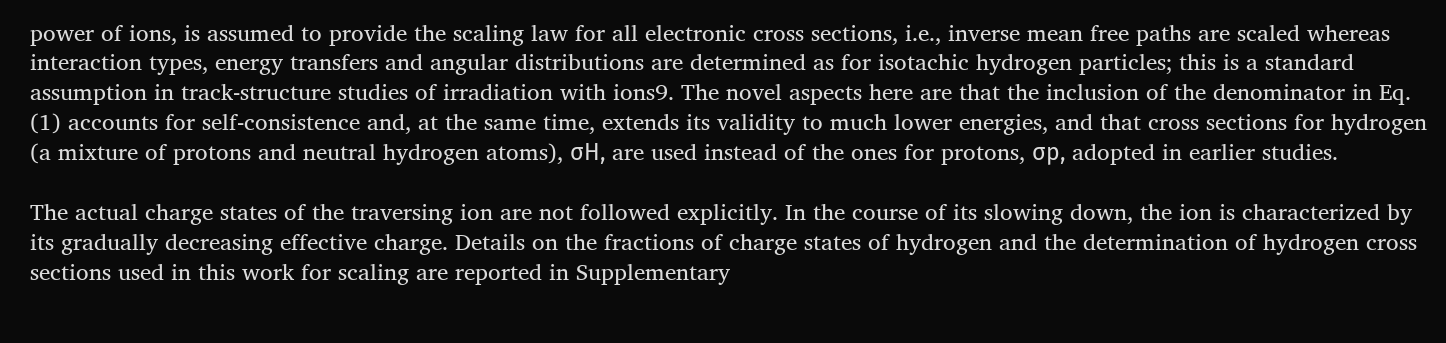power of ions, is assumed to provide the scaling law for all electronic cross sections, i.e., inverse mean free paths are scaled whereas interaction types, energy transfers and angular distributions are determined as for isotachic hydrogen particles; this is a standard assumption in track-structure studies of irradiation with ions9. The novel aspects here are that the inclusion of the denominator in Eq. (1) accounts for self-consistence and, at the same time, extends its validity to much lower energies, and that cross sections for hydrogen (a mixture of protons and neutral hydrogen atoms), σH, are used instead of the ones for protons, σp, adopted in earlier studies.

The actual charge states of the traversing ion are not followed explicitly. In the course of its slowing down, the ion is characterized by its gradually decreasing effective charge. Details on the fractions of charge states of hydrogen and the determination of hydrogen cross sections used in this work for scaling are reported in Supplementary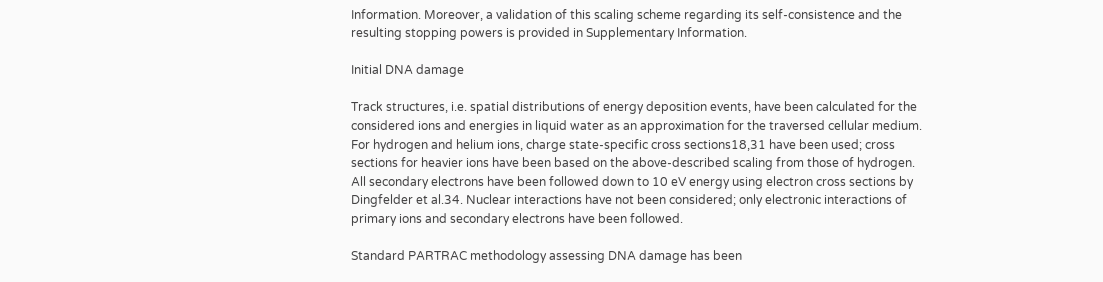Information. Moreover, a validation of this scaling scheme regarding its self-consistence and the resulting stopping powers is provided in Supplementary Information.

Initial DNA damage

Track structures, i.e. spatial distributions of energy deposition events, have been calculated for the considered ions and energies in liquid water as an approximation for the traversed cellular medium. For hydrogen and helium ions, charge state-specific cross sections18,31 have been used; cross sections for heavier ions have been based on the above-described scaling from those of hydrogen. All secondary electrons have been followed down to 10 eV energy using electron cross sections by Dingfelder et al.34. Nuclear interactions have not been considered; only electronic interactions of primary ions and secondary electrons have been followed.

Standard PARTRAC methodology assessing DNA damage has been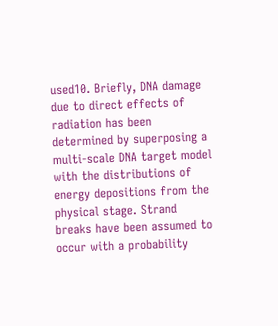used10. Briefly, DNA damage due to direct effects of radiation has been determined by superposing a multi-scale DNA target model with the distributions of energy depositions from the physical stage. Strand breaks have been assumed to occur with a probability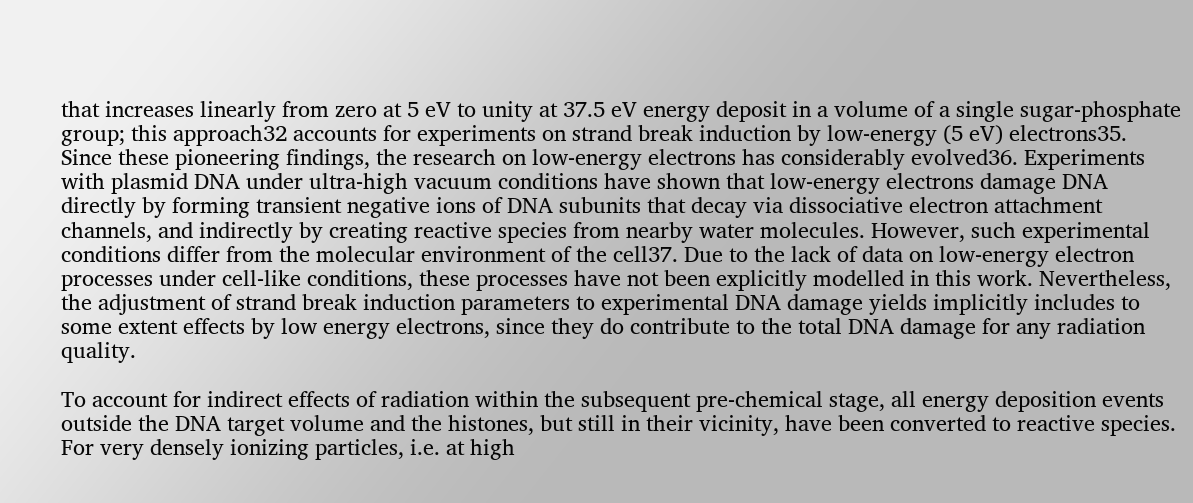that increases linearly from zero at 5 eV to unity at 37.5 eV energy deposit in a volume of a single sugar-phosphate group; this approach32 accounts for experiments on strand break induction by low-energy (5 eV) electrons35. Since these pioneering findings, the research on low-energy electrons has considerably evolved36. Experiments with plasmid DNA under ultra-high vacuum conditions have shown that low-energy electrons damage DNA directly by forming transient negative ions of DNA subunits that decay via dissociative electron attachment channels, and indirectly by creating reactive species from nearby water molecules. However, such experimental conditions differ from the molecular environment of the cell37. Due to the lack of data on low-energy electron processes under cell-like conditions, these processes have not been explicitly modelled in this work. Nevertheless, the adjustment of strand break induction parameters to experimental DNA damage yields implicitly includes to some extent effects by low energy electrons, since they do contribute to the total DNA damage for any radiation quality.

To account for indirect effects of radiation within the subsequent pre-chemical stage, all energy deposition events outside the DNA target volume and the histones, but still in their vicinity, have been converted to reactive species. For very densely ionizing particles, i.e. at high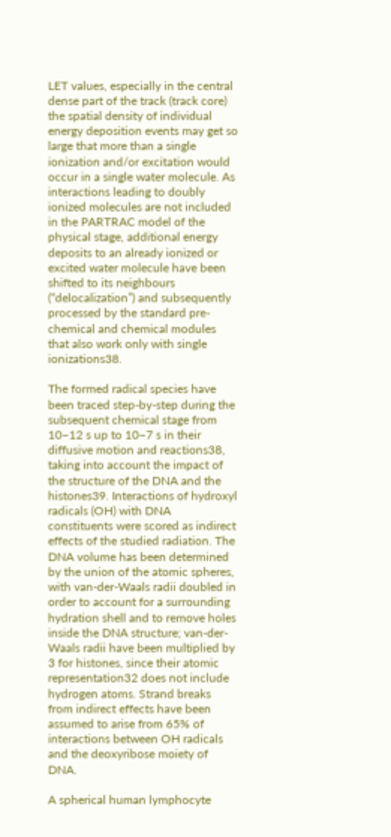LET values, especially in the central dense part of the track (track core) the spatial density of individual energy deposition events may get so large that more than a single ionization and/or excitation would occur in a single water molecule. As interactions leading to doubly ionized molecules are not included in the PARTRAC model of the physical stage, additional energy deposits to an already ionized or excited water molecule have been shifted to its neighbours (“delocalization”) and subsequently processed by the standard pre-chemical and chemical modules that also work only with single ionizations38.

The formed radical species have been traced step-by-step during the subsequent chemical stage from 10−12 s up to 10−7 s in their diffusive motion and reactions38, taking into account the impact of the structure of the DNA and the histones39. Interactions of hydroxyl radicals (OH) with DNA constituents were scored as indirect effects of the studied radiation. The DNA volume has been determined by the union of the atomic spheres, with van-der-Waals radii doubled in order to account for a surrounding hydration shell and to remove holes inside the DNA structure; van-der-Waals radii have been multiplied by 3 for histones, since their atomic representation32 does not include hydrogen atoms. Strand breaks from indirect effects have been assumed to arise from 65% of interactions between OH radicals and the deoxyribose moiety of DNA.

A spherical human lymphocyte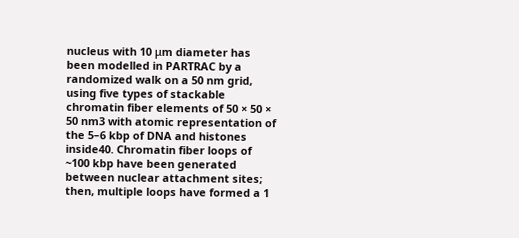nucleus with 10 μm diameter has been modelled in PARTRAC by a randomized walk on a 50 nm grid, using five types of stackable chromatin fiber elements of 50 × 50 × 50 nm3 with atomic representation of the 5–6 kbp of DNA and histones inside40. Chromatin fiber loops of ~100 kbp have been generated between nuclear attachment sites; then, multiple loops have formed a 1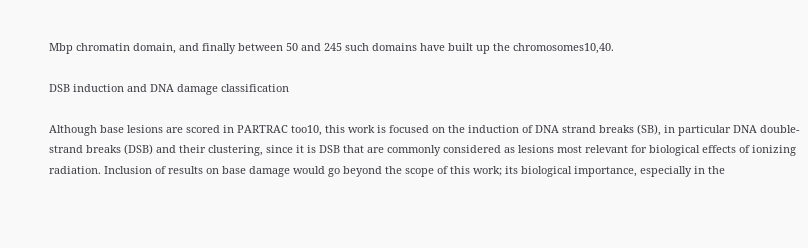Mbp chromatin domain, and finally between 50 and 245 such domains have built up the chromosomes10,40.

DSB induction and DNA damage classification

Although base lesions are scored in PARTRAC too10, this work is focused on the induction of DNA strand breaks (SB), in particular DNA double-strand breaks (DSB) and their clustering, since it is DSB that are commonly considered as lesions most relevant for biological effects of ionizing radiation. Inclusion of results on base damage would go beyond the scope of this work; its biological importance, especially in the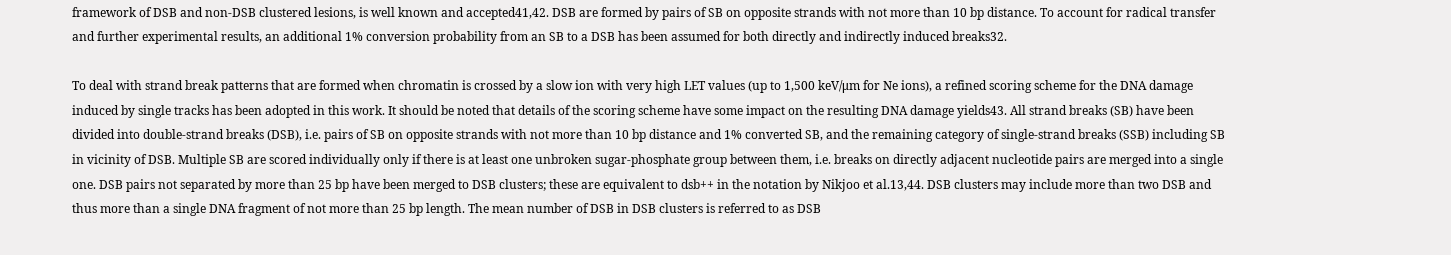framework of DSB and non-DSB clustered lesions, is well known and accepted41,42. DSB are formed by pairs of SB on opposite strands with not more than 10 bp distance. To account for radical transfer and further experimental results, an additional 1% conversion probability from an SB to a DSB has been assumed for both directly and indirectly induced breaks32.

To deal with strand break patterns that are formed when chromatin is crossed by a slow ion with very high LET values (up to 1,500 keV/μm for Ne ions), a refined scoring scheme for the DNA damage induced by single tracks has been adopted in this work. It should be noted that details of the scoring scheme have some impact on the resulting DNA damage yields43. All strand breaks (SB) have been divided into double-strand breaks (DSB), i.e. pairs of SB on opposite strands with not more than 10 bp distance and 1% converted SB, and the remaining category of single-strand breaks (SSB) including SB in vicinity of DSB. Multiple SB are scored individually only if there is at least one unbroken sugar-phosphate group between them, i.e. breaks on directly adjacent nucleotide pairs are merged into a single one. DSB pairs not separated by more than 25 bp have been merged to DSB clusters; these are equivalent to dsb++ in the notation by Nikjoo et al.13,44. DSB clusters may include more than two DSB and thus more than a single DNA fragment of not more than 25 bp length. The mean number of DSB in DSB clusters is referred to as DSB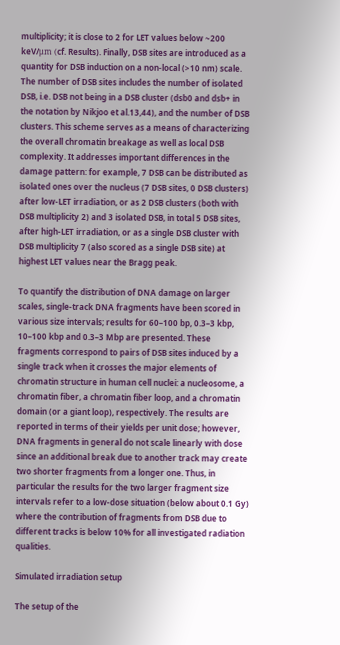multiplicity; it is close to 2 for LET values below ~200 keV/μm (cf. Results). Finally, DSB sites are introduced as a quantity for DSB induction on a non-local (>10 nm) scale. The number of DSB sites includes the number of isolated DSB, i.e. DSB not being in a DSB cluster (dsb0 and dsb+ in the notation by Nikjoo et al.13,44), and the number of DSB clusters. This scheme serves as a means of characterizing the overall chromatin breakage as well as local DSB complexity. It addresses important differences in the damage pattern: for example, 7 DSB can be distributed as isolated ones over the nucleus (7 DSB sites, 0 DSB clusters) after low-LET irradiation, or as 2 DSB clusters (both with DSB multiplicity 2) and 3 isolated DSB, in total 5 DSB sites, after high-LET irradiation, or as a single DSB cluster with DSB multiplicity 7 (also scored as a single DSB site) at highest LET values near the Bragg peak.

To quantify the distribution of DNA damage on larger scales, single-track DNA fragments have been scored in various size intervals; results for 60–100 bp, 0.3–3 kbp, 10–100 kbp and 0.3–3 Mbp are presented. These fragments correspond to pairs of DSB sites induced by a single track when it crosses the major elements of chromatin structure in human cell nuclei: a nucleosome, a chromatin fiber, a chromatin fiber loop, and a chromatin domain (or a giant loop), respectively. The results are reported in terms of their yields per unit dose; however, DNA fragments in general do not scale linearly with dose since an additional break due to another track may create two shorter fragments from a longer one. Thus, in particular the results for the two larger fragment size intervals refer to a low-dose situation (below about 0.1 Gy) where the contribution of fragments from DSB due to different tracks is below 10% for all investigated radiation qualities.

Simulated irradiation setup

The setup of the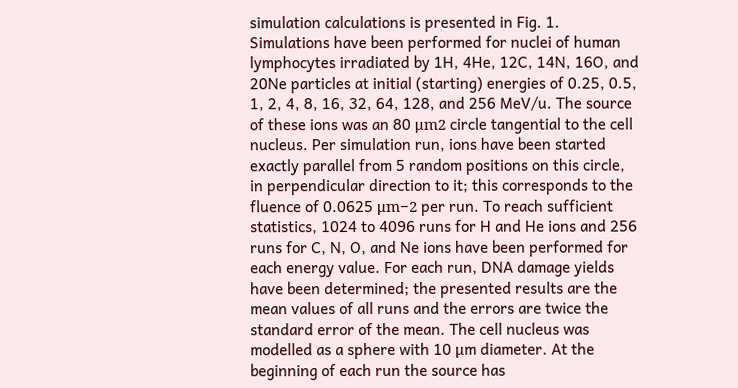simulation calculations is presented in Fig. 1. Simulations have been performed for nuclei of human lymphocytes irradiated by 1H, 4He, 12C, 14N, 16O, and 20Ne particles at initial (starting) energies of 0.25, 0.5, 1, 2, 4, 8, 16, 32, 64, 128, and 256 MeV/u. The source of these ions was an 80 μm2 circle tangential to the cell nucleus. Per simulation run, ions have been started exactly parallel from 5 random positions on this circle, in perpendicular direction to it; this corresponds to the fluence of 0.0625 μm−2 per run. To reach sufficient statistics, 1024 to 4096 runs for H and He ions and 256 runs for C, N, O, and Ne ions have been performed for each energy value. For each run, DNA damage yields have been determined; the presented results are the mean values of all runs and the errors are twice the standard error of the mean. The cell nucleus was modelled as a sphere with 10 μm diameter. At the beginning of each run the source has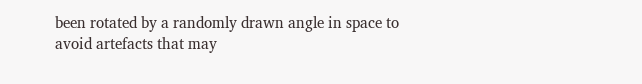been rotated by a randomly drawn angle in space to avoid artefacts that may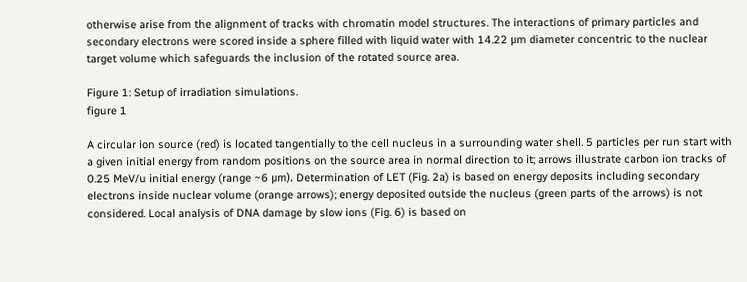otherwise arise from the alignment of tracks with chromatin model structures. The interactions of primary particles and secondary electrons were scored inside a sphere filled with liquid water with 14.22 μm diameter concentric to the nuclear target volume which safeguards the inclusion of the rotated source area.

Figure 1: Setup of irradiation simulations.
figure 1

A circular ion source (red) is located tangentially to the cell nucleus in a surrounding water shell. 5 particles per run start with a given initial energy from random positions on the source area in normal direction to it; arrows illustrate carbon ion tracks of 0.25 MeV/u initial energy (range ~6 μm). Determination of LET (Fig. 2a) is based on energy deposits including secondary electrons inside nuclear volume (orange arrows); energy deposited outside the nucleus (green parts of the arrows) is not considered. Local analysis of DNA damage by slow ions (Fig. 6) is based on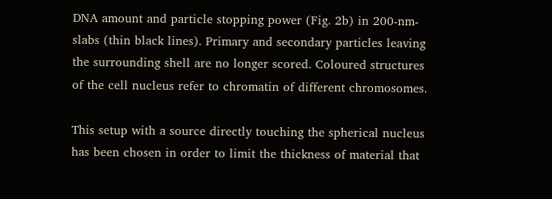DNA amount and particle stopping power (Fig. 2b) in 200-nm-slabs (thin black lines). Primary and secondary particles leaving the surrounding shell are no longer scored. Coloured structures of the cell nucleus refer to chromatin of different chromosomes.

This setup with a source directly touching the spherical nucleus has been chosen in order to limit the thickness of material that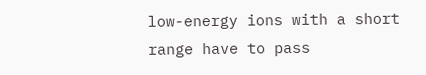low-energy ions with a short range have to pass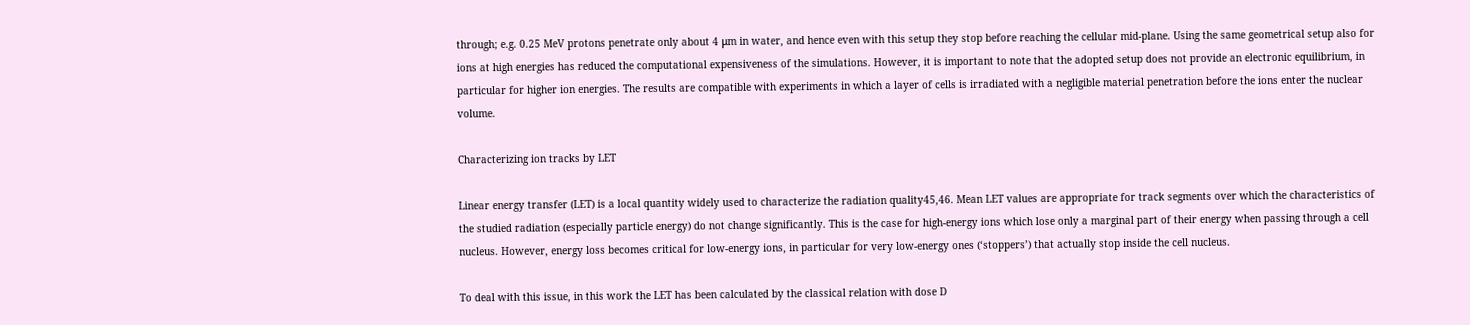through; e.g. 0.25 MeV protons penetrate only about 4 μm in water, and hence even with this setup they stop before reaching the cellular mid-plane. Using the same geometrical setup also for ions at high energies has reduced the computational expensiveness of the simulations. However, it is important to note that the adopted setup does not provide an electronic equilibrium, in particular for higher ion energies. The results are compatible with experiments in which a layer of cells is irradiated with a negligible material penetration before the ions enter the nuclear volume.

Characterizing ion tracks by LET

Linear energy transfer (LET) is a local quantity widely used to characterize the radiation quality45,46. Mean LET values are appropriate for track segments over which the characteristics of the studied radiation (especially particle energy) do not change significantly. This is the case for high-energy ions which lose only a marginal part of their energy when passing through a cell nucleus. However, energy loss becomes critical for low-energy ions, in particular for very low-energy ones (‘stoppers’) that actually stop inside the cell nucleus.

To deal with this issue, in this work the LET has been calculated by the classical relation with dose D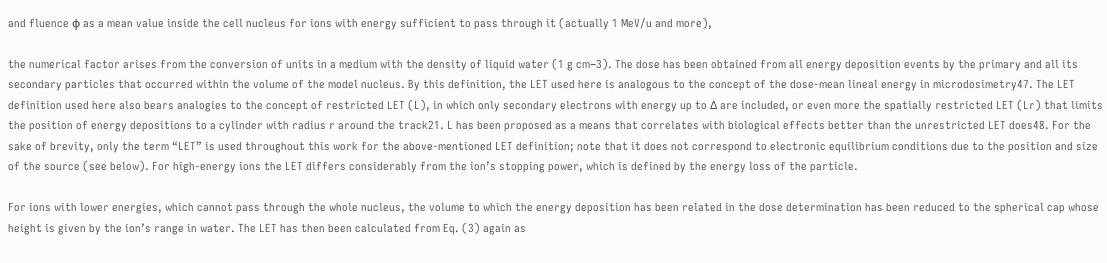and fluence φ as a mean value inside the cell nucleus for ions with energy sufficient to pass through it (actually 1 MeV/u and more),

the numerical factor arises from the conversion of units in a medium with the density of liquid water (1 g cm−3). The dose has been obtained from all energy deposition events by the primary and all its secondary particles that occurred within the volume of the model nucleus. By this definition, the LET used here is analogous to the concept of the dose-mean lineal energy in microdosimetry47. The LET definition used here also bears analogies to the concept of restricted LET (L), in which only secondary electrons with energy up to ∆ are included, or even more the spatially restricted LET (Lr) that limits the position of energy depositions to a cylinder with radius r around the track21. L has been proposed as a means that correlates with biological effects better than the unrestricted LET does48. For the sake of brevity, only the term “LET” is used throughout this work for the above-mentioned LET definition; note that it does not correspond to electronic equilibrium conditions due to the position and size of the source (see below). For high-energy ions the LET differs considerably from the ion’s stopping power, which is defined by the energy loss of the particle.

For ions with lower energies, which cannot pass through the whole nucleus, the volume to which the energy deposition has been related in the dose determination has been reduced to the spherical cap whose height is given by the ion’s range in water. The LET has then been calculated from Eq. (3) again as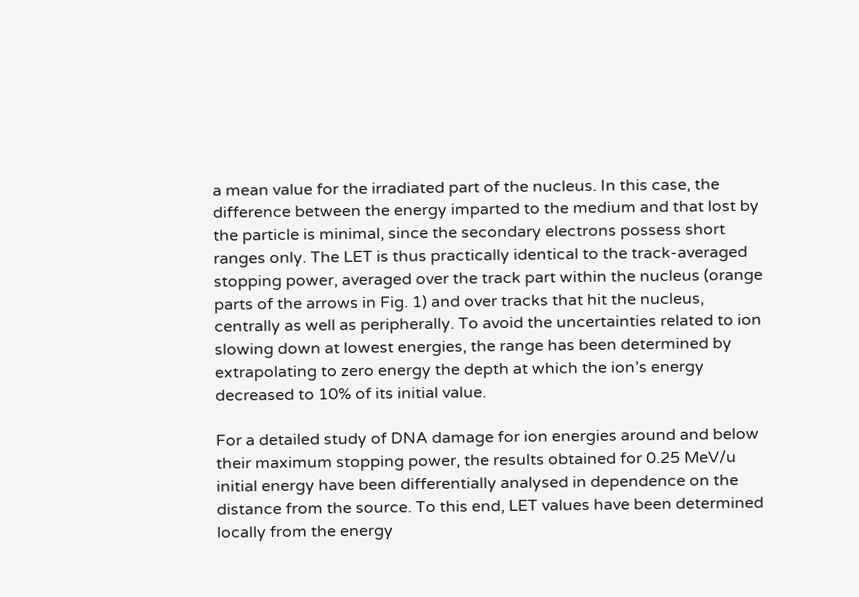a mean value for the irradiated part of the nucleus. In this case, the difference between the energy imparted to the medium and that lost by the particle is minimal, since the secondary electrons possess short ranges only. The LET is thus practically identical to the track-averaged stopping power, averaged over the track part within the nucleus (orange parts of the arrows in Fig. 1) and over tracks that hit the nucleus, centrally as well as peripherally. To avoid the uncertainties related to ion slowing down at lowest energies, the range has been determined by extrapolating to zero energy the depth at which the ion’s energy decreased to 10% of its initial value.

For a detailed study of DNA damage for ion energies around and below their maximum stopping power, the results obtained for 0.25 MeV/u initial energy have been differentially analysed in dependence on the distance from the source. To this end, LET values have been determined locally from the energy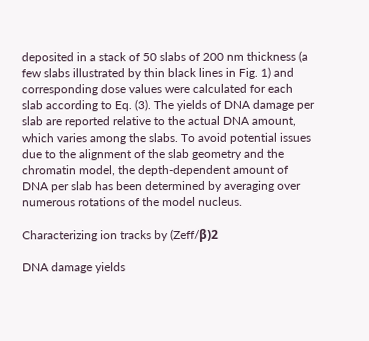deposited in a stack of 50 slabs of 200 nm thickness (a few slabs illustrated by thin black lines in Fig. 1) and corresponding dose values were calculated for each slab according to Eq. (3). The yields of DNA damage per slab are reported relative to the actual DNA amount, which varies among the slabs. To avoid potential issues due to the alignment of the slab geometry and the chromatin model, the depth-dependent amount of DNA per slab has been determined by averaging over numerous rotations of the model nucleus.

Characterizing ion tracks by (Zeff/β)2

DNA damage yields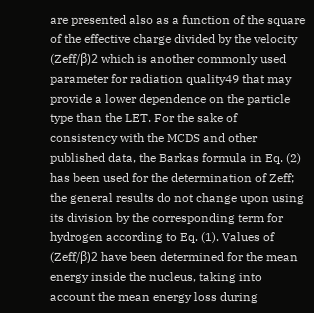are presented also as a function of the square of the effective charge divided by the velocity (Zeff/β)2 which is another commonly used parameter for radiation quality49 that may provide a lower dependence on the particle type than the LET. For the sake of consistency with the MCDS and other published data, the Barkas formula in Eq. (2) has been used for the determination of Zeff; the general results do not change upon using its division by the corresponding term for hydrogen according to Eq. (1). Values of (Zeff/β)2 have been determined for the mean energy inside the nucleus, taking into account the mean energy loss during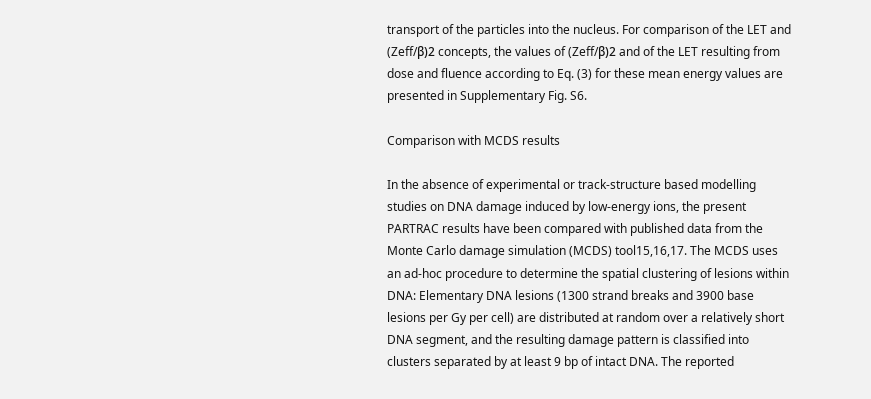transport of the particles into the nucleus. For comparison of the LET and (Zeff/β)2 concepts, the values of (Zeff/β)2 and of the LET resulting from dose and fluence according to Eq. (3) for these mean energy values are presented in Supplementary Fig. S6.

Comparison with MCDS results

In the absence of experimental or track-structure based modelling studies on DNA damage induced by low-energy ions, the present PARTRAC results have been compared with published data from the Monte Carlo damage simulation (MCDS) tool15,16,17. The MCDS uses an ad-hoc procedure to determine the spatial clustering of lesions within DNA: Elementary DNA lesions (1300 strand breaks and 3900 base lesions per Gy per cell) are distributed at random over a relatively short DNA segment, and the resulting damage pattern is classified into clusters separated by at least 9 bp of intact DNA. The reported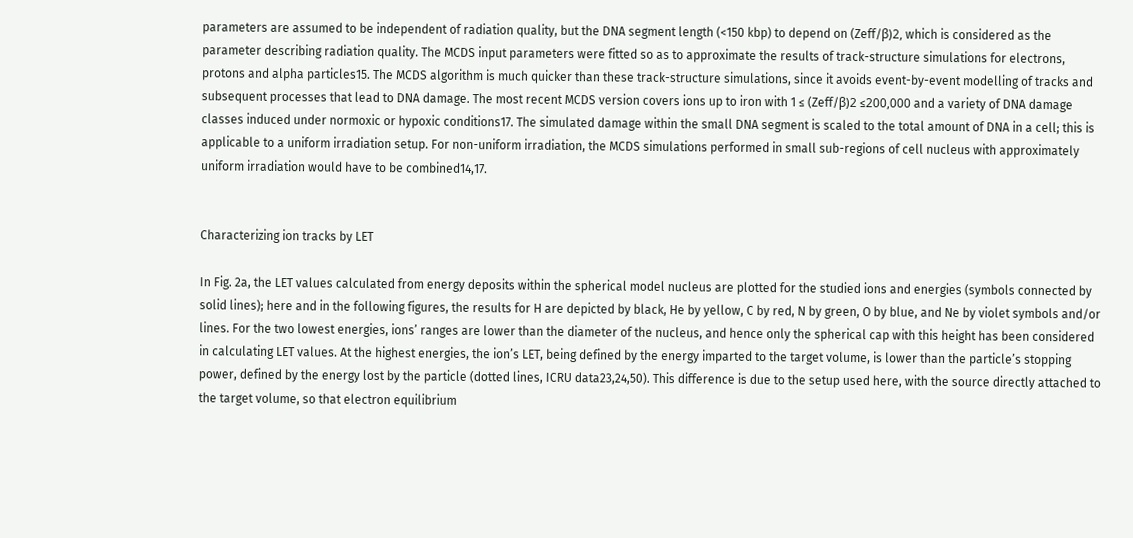parameters are assumed to be independent of radiation quality, but the DNA segment length (<150 kbp) to depend on (Zeff/β)2, which is considered as the parameter describing radiation quality. The MCDS input parameters were fitted so as to approximate the results of track-structure simulations for electrons, protons and alpha particles15. The MCDS algorithm is much quicker than these track-structure simulations, since it avoids event-by-event modelling of tracks and subsequent processes that lead to DNA damage. The most recent MCDS version covers ions up to iron with 1 ≤ (Zeff/β)2 ≤200,000 and a variety of DNA damage classes induced under normoxic or hypoxic conditions17. The simulated damage within the small DNA segment is scaled to the total amount of DNA in a cell; this is applicable to a uniform irradiation setup. For non-uniform irradiation, the MCDS simulations performed in small sub-regions of cell nucleus with approximately uniform irradiation would have to be combined14,17.


Characterizing ion tracks by LET

In Fig. 2a, the LET values calculated from energy deposits within the spherical model nucleus are plotted for the studied ions and energies (symbols connected by solid lines); here and in the following figures, the results for H are depicted by black, He by yellow, C by red, N by green, O by blue, and Ne by violet symbols and/or lines. For the two lowest energies, ions’ ranges are lower than the diameter of the nucleus, and hence only the spherical cap with this height has been considered in calculating LET values. At the highest energies, the ion’s LET, being defined by the energy imparted to the target volume, is lower than the particle’s stopping power, defined by the energy lost by the particle (dotted lines, ICRU data23,24,50). This difference is due to the setup used here, with the source directly attached to the target volume, so that electron equilibrium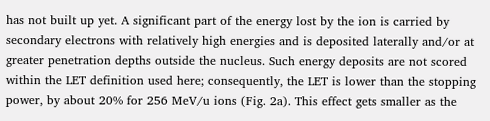has not built up yet. A significant part of the energy lost by the ion is carried by secondary electrons with relatively high energies and is deposited laterally and/or at greater penetration depths outside the nucleus. Such energy deposits are not scored within the LET definition used here; consequently, the LET is lower than the stopping power, by about 20% for 256 MeV/u ions (Fig. 2a). This effect gets smaller as the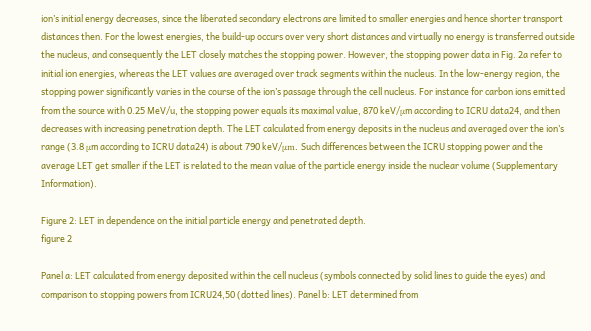ion’s initial energy decreases, since the liberated secondary electrons are limited to smaller energies and hence shorter transport distances then. For the lowest energies, the build-up occurs over very short distances and virtually no energy is transferred outside the nucleus, and consequently the LET closely matches the stopping power. However, the stopping power data in Fig. 2a refer to initial ion energies, whereas the LET values are averaged over track segments within the nucleus. In the low-energy region, the stopping power significantly varies in the course of the ion’s passage through the cell nucleus. For instance for carbon ions emitted from the source with 0.25 MeV/u, the stopping power equals its maximal value, 870 keV/μm according to ICRU data24, and then decreases with increasing penetration depth. The LET calculated from energy deposits in the nucleus and averaged over the ion’s range (3.8 μm according to ICRU data24) is about 790 keV/μm. Such differences between the ICRU stopping power and the average LET get smaller if the LET is related to the mean value of the particle energy inside the nuclear volume (Supplementary Information).

Figure 2: LET in dependence on the initial particle energy and penetrated depth.
figure 2

Panel a: LET calculated from energy deposited within the cell nucleus (symbols connected by solid lines to guide the eyes) and comparison to stopping powers from ICRU24,50 (dotted lines). Panel b: LET determined from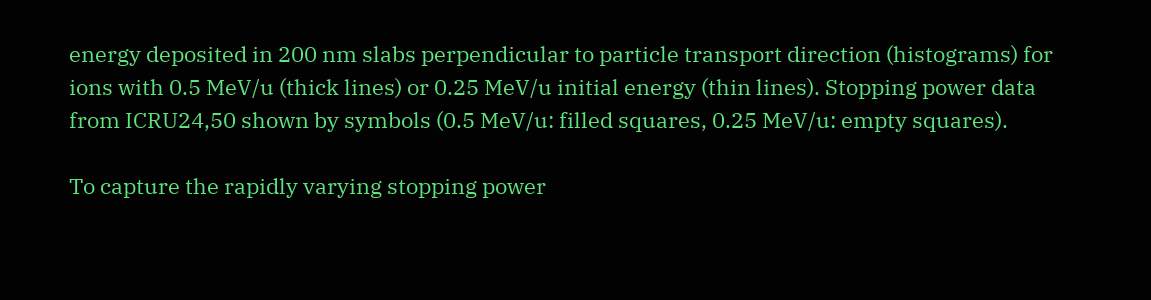energy deposited in 200 nm slabs perpendicular to particle transport direction (histograms) for ions with 0.5 MeV/u (thick lines) or 0.25 MeV/u initial energy (thin lines). Stopping power data from ICRU24,50 shown by symbols (0.5 MeV/u: filled squares, 0.25 MeV/u: empty squares).

To capture the rapidly varying stopping power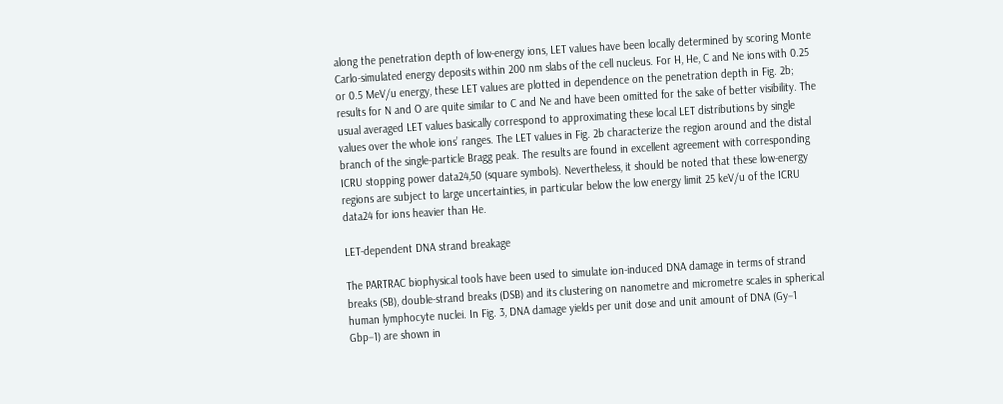along the penetration depth of low-energy ions, LET values have been locally determined by scoring Monte Carlo-simulated energy deposits within 200 nm slabs of the cell nucleus. For H, He, C and Ne ions with 0.25 or 0.5 MeV/u energy, these LET values are plotted in dependence on the penetration depth in Fig. 2b; results for N and O are quite similar to C and Ne and have been omitted for the sake of better visibility. The usual averaged LET values basically correspond to approximating these local LET distributions by single values over the whole ions’ ranges. The LET values in Fig. 2b characterize the region around and the distal branch of the single-particle Bragg peak. The results are found in excellent agreement with corresponding ICRU stopping power data24,50 (square symbols). Nevertheless, it should be noted that these low-energy regions are subject to large uncertainties, in particular below the low energy limit 25 keV/u of the ICRU data24 for ions heavier than He.

LET-dependent DNA strand breakage

The PARTRAC biophysical tools have been used to simulate ion-induced DNA damage in terms of strand breaks (SB), double-strand breaks (DSB) and its clustering on nanometre and micrometre scales in spherical human lymphocyte nuclei. In Fig. 3, DNA damage yields per unit dose and unit amount of DNA (Gy−1 Gbp−1) are shown in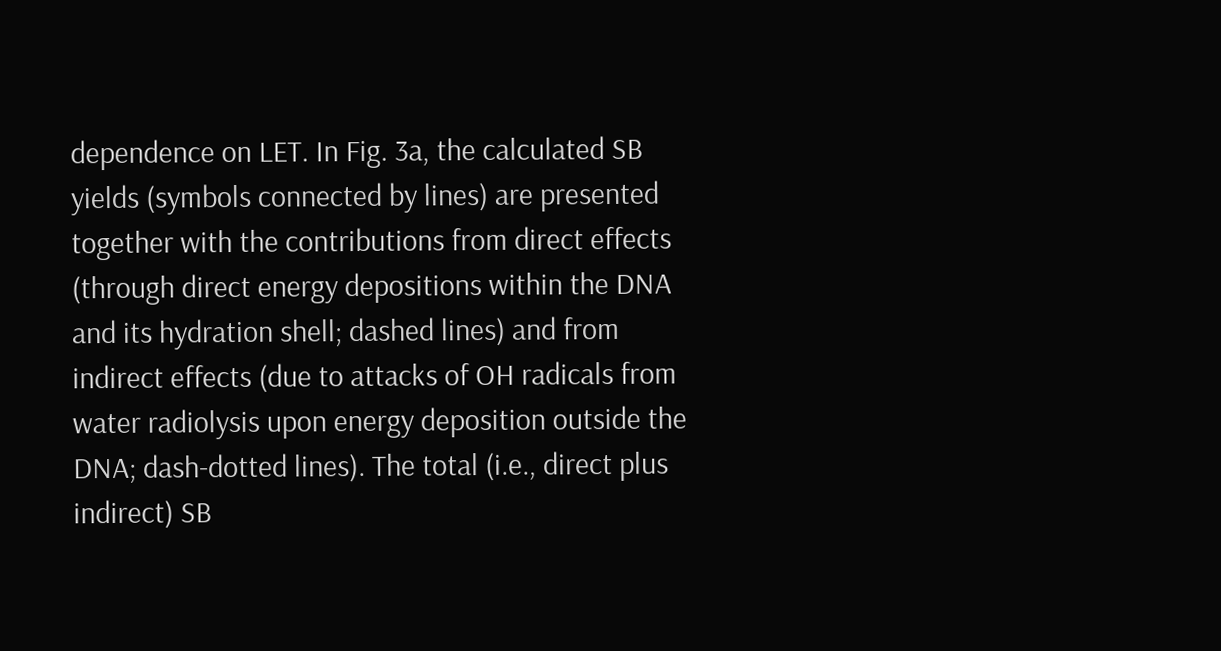dependence on LET. In Fig. 3a, the calculated SB yields (symbols connected by lines) are presented together with the contributions from direct effects (through direct energy depositions within the DNA and its hydration shell; dashed lines) and from indirect effects (due to attacks of OH radicals from water radiolysis upon energy deposition outside the DNA; dash-dotted lines). The total (i.e., direct plus indirect) SB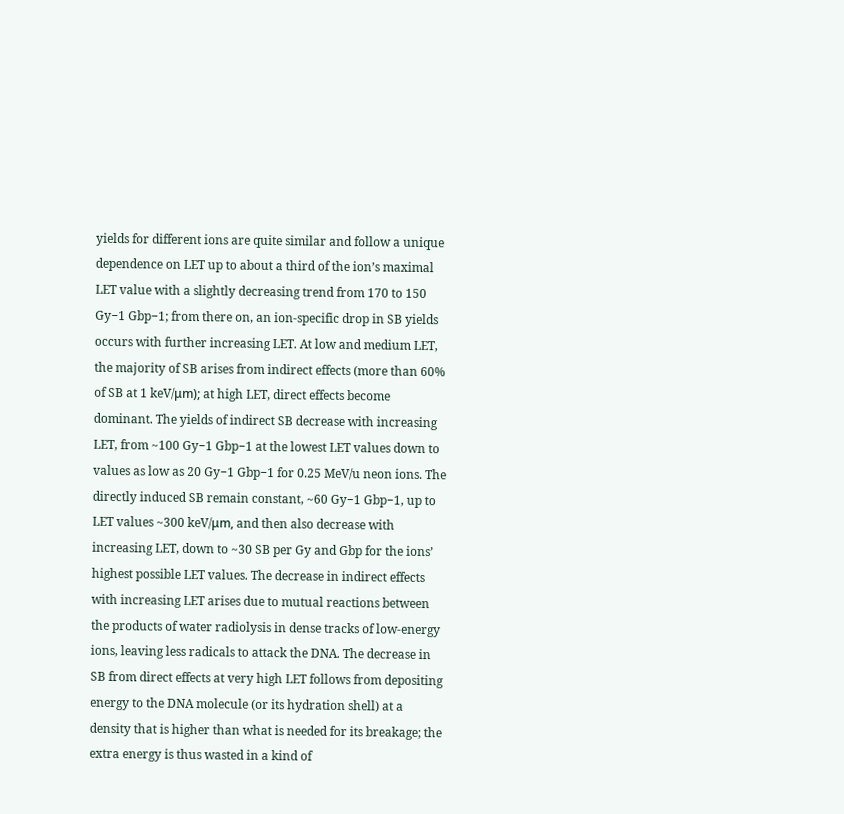yields for different ions are quite similar and follow a unique dependence on LET up to about a third of the ion’s maximal LET value with a slightly decreasing trend from 170 to 150 Gy−1 Gbp−1; from there on, an ion-specific drop in SB yields occurs with further increasing LET. At low and medium LET, the majority of SB arises from indirect effects (more than 60% of SB at 1 keV/μm); at high LET, direct effects become dominant. The yields of indirect SB decrease with increasing LET, from ~100 Gy−1 Gbp−1 at the lowest LET values down to values as low as 20 Gy−1 Gbp−1 for 0.25 MeV/u neon ions. The directly induced SB remain constant, ~60 Gy−1 Gbp−1, up to LET values ~300 keV/μm, and then also decrease with increasing LET, down to ~30 SB per Gy and Gbp for the ions’ highest possible LET values. The decrease in indirect effects with increasing LET arises due to mutual reactions between the products of water radiolysis in dense tracks of low-energy ions, leaving less radicals to attack the DNA. The decrease in SB from direct effects at very high LET follows from depositing energy to the DNA molecule (or its hydration shell) at a density that is higher than what is needed for its breakage; the extra energy is thus wasted in a kind of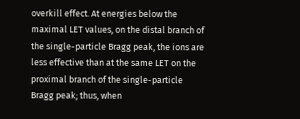overkill effect. At energies below the maximal LET values, on the distal branch of the single-particle Bragg peak, the ions are less effective than at the same LET on the proximal branch of the single-particle Bragg peak; thus, when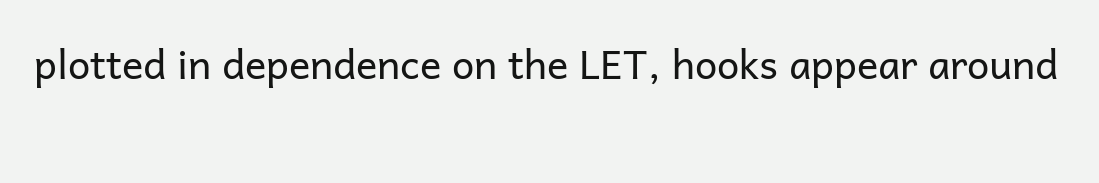plotted in dependence on the LET, hooks appear around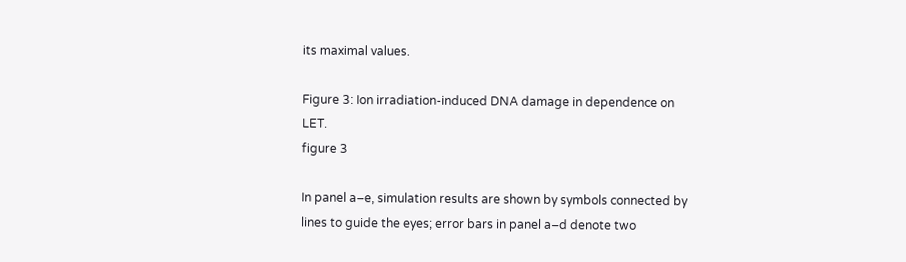its maximal values.

Figure 3: Ion irradiation-induced DNA damage in dependence on LET.
figure 3

In panel a–e, simulation results are shown by symbols connected by lines to guide the eyes; error bars in panel a–d denote two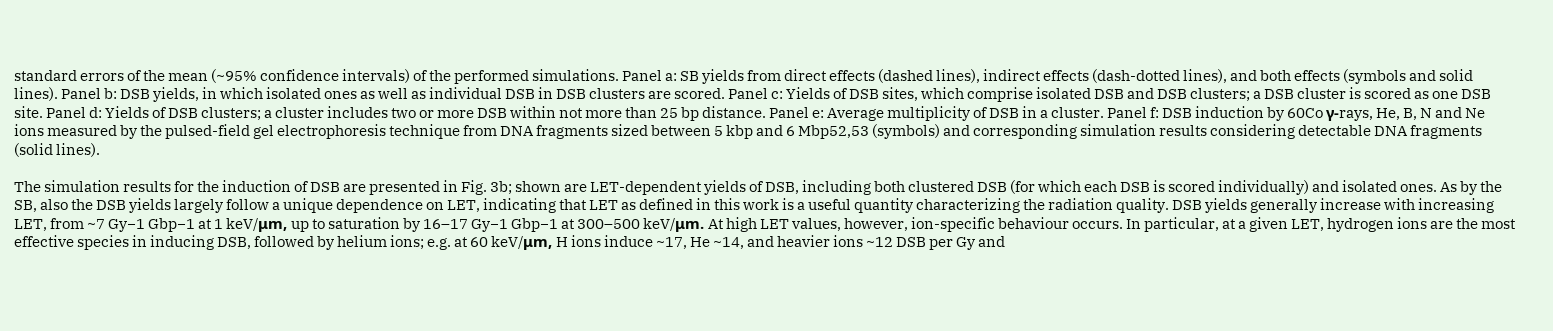standard errors of the mean (~95% confidence intervals) of the performed simulations. Panel a: SB yields from direct effects (dashed lines), indirect effects (dash-dotted lines), and both effects (symbols and solid lines). Panel b: DSB yields, in which isolated ones as well as individual DSB in DSB clusters are scored. Panel c: Yields of DSB sites, which comprise isolated DSB and DSB clusters; a DSB cluster is scored as one DSB site. Panel d: Yields of DSB clusters; a cluster includes two or more DSB within not more than 25 bp distance. Panel e: Average multiplicity of DSB in a cluster. Panel f: DSB induction by 60Co γ-rays, He, B, N and Ne ions measured by the pulsed-field gel electrophoresis technique from DNA fragments sized between 5 kbp and 6 Mbp52,53 (symbols) and corresponding simulation results considering detectable DNA fragments (solid lines).

The simulation results for the induction of DSB are presented in Fig. 3b; shown are LET-dependent yields of DSB, including both clustered DSB (for which each DSB is scored individually) and isolated ones. As by the SB, also the DSB yields largely follow a unique dependence on LET, indicating that LET as defined in this work is a useful quantity characterizing the radiation quality. DSB yields generally increase with increasing LET, from ~7 Gy−1 Gbp−1 at 1 keV/μm, up to saturation by 16–17 Gy−1 Gbp−1 at 300–500 keV/μm. At high LET values, however, ion-specific behaviour occurs. In particular, at a given LET, hydrogen ions are the most effective species in inducing DSB, followed by helium ions; e.g. at 60 keV/μm, H ions induce ~17, He ~14, and heavier ions ~12 DSB per Gy and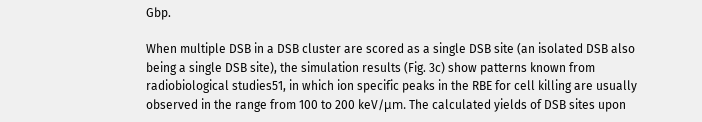Gbp.

When multiple DSB in a DSB cluster are scored as a single DSB site (an isolated DSB also being a single DSB site), the simulation results (Fig. 3c) show patterns known from radiobiological studies51, in which ion specific peaks in the RBE for cell killing are usually observed in the range from 100 to 200 keV/μm. The calculated yields of DSB sites upon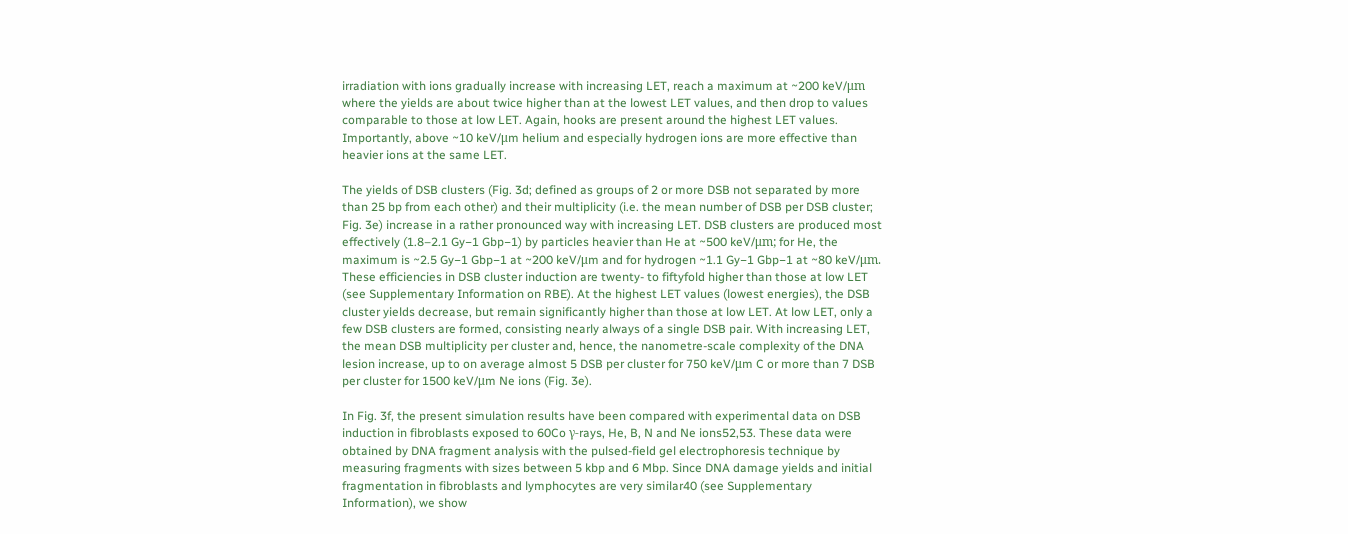irradiation with ions gradually increase with increasing LET, reach a maximum at ~200 keV/μm where the yields are about twice higher than at the lowest LET values, and then drop to values comparable to those at low LET. Again, hooks are present around the highest LET values. Importantly, above ~10 keV/μm helium and especially hydrogen ions are more effective than heavier ions at the same LET.

The yields of DSB clusters (Fig. 3d; defined as groups of 2 or more DSB not separated by more than 25 bp from each other) and their multiplicity (i.e. the mean number of DSB per DSB cluster; Fig. 3e) increase in a rather pronounced way with increasing LET. DSB clusters are produced most effectively (1.8–2.1 Gy−1 Gbp−1) by particles heavier than He at ~500 keV/μm; for He, the maximum is ~2.5 Gy−1 Gbp−1 at ~200 keV/μm and for hydrogen ~1.1 Gy−1 Gbp−1 at ~80 keV/μm. These efficiencies in DSB cluster induction are twenty- to fiftyfold higher than those at low LET (see Supplementary Information on RBE). At the highest LET values (lowest energies), the DSB cluster yields decrease, but remain significantly higher than those at low LET. At low LET, only a few DSB clusters are formed, consisting nearly always of a single DSB pair. With increasing LET, the mean DSB multiplicity per cluster and, hence, the nanometre-scale complexity of the DNA lesion increase, up to on average almost 5 DSB per cluster for 750 keV/μm C or more than 7 DSB per cluster for 1500 keV/μm Ne ions (Fig. 3e).

In Fig. 3f, the present simulation results have been compared with experimental data on DSB induction in fibroblasts exposed to 60Co γ-rays, He, B, N and Ne ions52,53. These data were obtained by DNA fragment analysis with the pulsed-field gel electrophoresis technique by measuring fragments with sizes between 5 kbp and 6 Mbp. Since DNA damage yields and initial fragmentation in fibroblasts and lymphocytes are very similar40 (see Supplementary Information), we show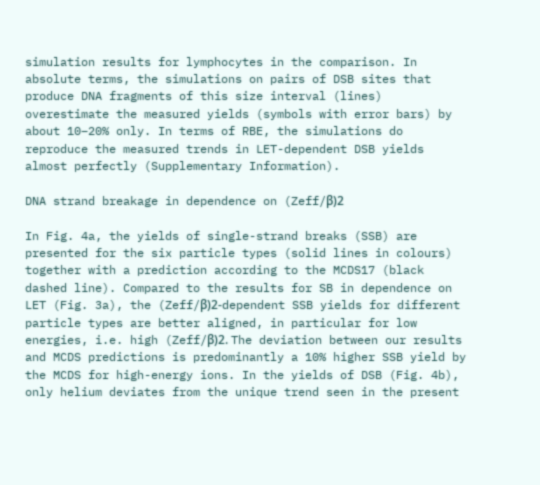simulation results for lymphocytes in the comparison. In absolute terms, the simulations on pairs of DSB sites that produce DNA fragments of this size interval (lines) overestimate the measured yields (symbols with error bars) by about 10–20% only. In terms of RBE, the simulations do reproduce the measured trends in LET-dependent DSB yields almost perfectly (Supplementary Information).

DNA strand breakage in dependence on (Zeff/β)2

In Fig. 4a, the yields of single-strand breaks (SSB) are presented for the six particle types (solid lines in colours) together with a prediction according to the MCDS17 (black dashed line). Compared to the results for SB in dependence on LET (Fig. 3a), the (Zeff/β)2-dependent SSB yields for different particle types are better aligned, in particular for low energies, i.e. high (Zeff/β)2. The deviation between our results and MCDS predictions is predominantly a 10% higher SSB yield by the MCDS for high-energy ions. In the yields of DSB (Fig. 4b), only helium deviates from the unique trend seen in the present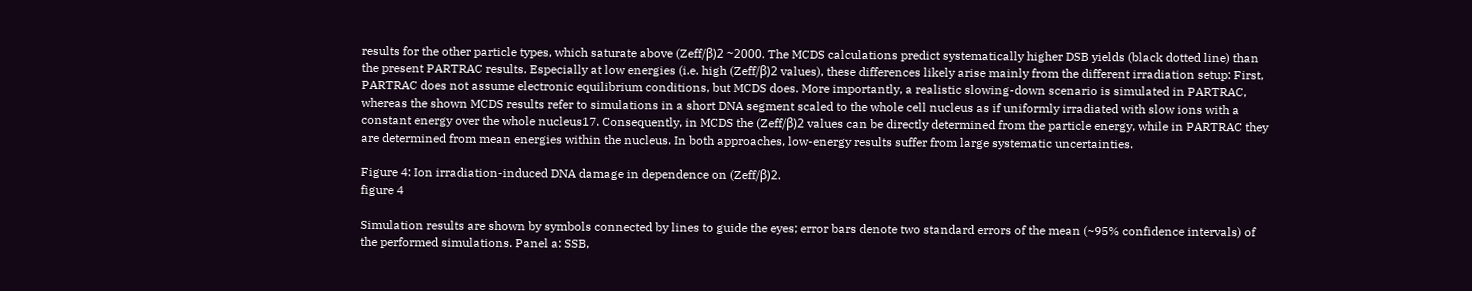results for the other particle types, which saturate above (Zeff/β)2 ~2000. The MCDS calculations predict systematically higher DSB yields (black dotted line) than the present PARTRAC results. Especially at low energies (i.e. high (Zeff/β)2 values), these differences likely arise mainly from the different irradiation setup: First, PARTRAC does not assume electronic equilibrium conditions, but MCDS does. More importantly, a realistic slowing-down scenario is simulated in PARTRAC, whereas the shown MCDS results refer to simulations in a short DNA segment scaled to the whole cell nucleus as if uniformly irradiated with slow ions with a constant energy over the whole nucleus17. Consequently, in MCDS the (Zeff/β)2 values can be directly determined from the particle energy, while in PARTRAC they are determined from mean energies within the nucleus. In both approaches, low-energy results suffer from large systematic uncertainties.

Figure 4: Ion irradiation-induced DNA damage in dependence on (Zeff/β)2.
figure 4

Simulation results are shown by symbols connected by lines to guide the eyes; error bars denote two standard errors of the mean (~95% confidence intervals) of the performed simulations. Panel a: SSB,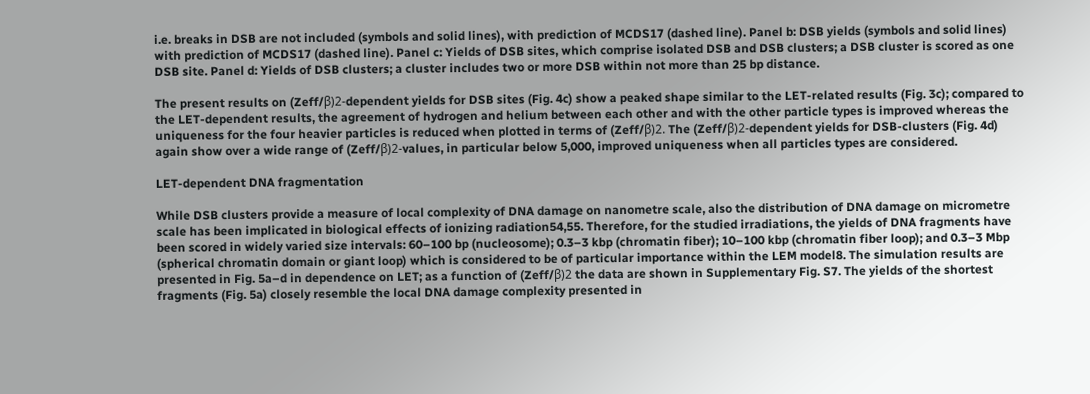i.e. breaks in DSB are not included (symbols and solid lines), with prediction of MCDS17 (dashed line). Panel b: DSB yields (symbols and solid lines) with prediction of MCDS17 (dashed line). Panel c: Yields of DSB sites, which comprise isolated DSB and DSB clusters; a DSB cluster is scored as one DSB site. Panel d: Yields of DSB clusters; a cluster includes two or more DSB within not more than 25 bp distance.

The present results on (Zeff/β)2-dependent yields for DSB sites (Fig. 4c) show a peaked shape similar to the LET-related results (Fig. 3c); compared to the LET-dependent results, the agreement of hydrogen and helium between each other and with the other particle types is improved whereas the uniqueness for the four heavier particles is reduced when plotted in terms of (Zeff/β)2. The (Zeff/β)2-dependent yields for DSB-clusters (Fig. 4d) again show over a wide range of (Zeff/β)2-values, in particular below 5,000, improved uniqueness when all particles types are considered.

LET-dependent DNA fragmentation

While DSB clusters provide a measure of local complexity of DNA damage on nanometre scale, also the distribution of DNA damage on micrometre scale has been implicated in biological effects of ionizing radiation54,55. Therefore, for the studied irradiations, the yields of DNA fragments have been scored in widely varied size intervals: 60–100 bp (nucleosome); 0.3–3 kbp (chromatin fiber); 10–100 kbp (chromatin fiber loop); and 0.3–3 Mbp (spherical chromatin domain or giant loop) which is considered to be of particular importance within the LEM model8. The simulation results are presented in Fig. 5a–d in dependence on LET; as a function of (Zeff/β)2 the data are shown in Supplementary Fig. S7. The yields of the shortest fragments (Fig. 5a) closely resemble the local DNA damage complexity presented in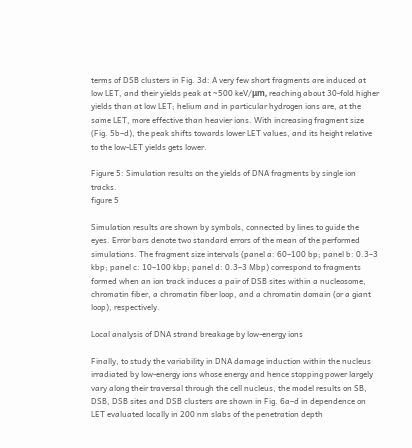terms of DSB clusters in Fig. 3d: A very few short fragments are induced at low LET, and their yields peak at ~500 keV/μm, reaching about 30-fold higher yields than at low LET; helium and in particular hydrogen ions are, at the same LET, more effective than heavier ions. With increasing fragment size (Fig. 5b–d), the peak shifts towards lower LET values, and its height relative to the low-LET yields gets lower.

Figure 5: Simulation results on the yields of DNA fragments by single ion tracks.
figure 5

Simulation results are shown by symbols, connected by lines to guide the eyes. Error bars denote two standard errors of the mean of the performed simulations. The fragment size intervals (panel a: 60–100 bp; panel b: 0.3–3 kbp; panel c: 10–100 kbp; panel d: 0.3–3 Mbp) correspond to fragments formed when an ion track induces a pair of DSB sites within a nucleosome, chromatin fiber, a chromatin fiber loop, and a chromatin domain (or a giant loop), respectively.

Local analysis of DNA strand breakage by low-energy ions

Finally, to study the variability in DNA damage induction within the nucleus irradiated by low-energy ions whose energy and hence stopping power largely vary along their traversal through the cell nucleus, the model results on SB, DSB, DSB sites and DSB clusters are shown in Fig. 6a–d in dependence on LET evaluated locally in 200 nm slabs of the penetration depth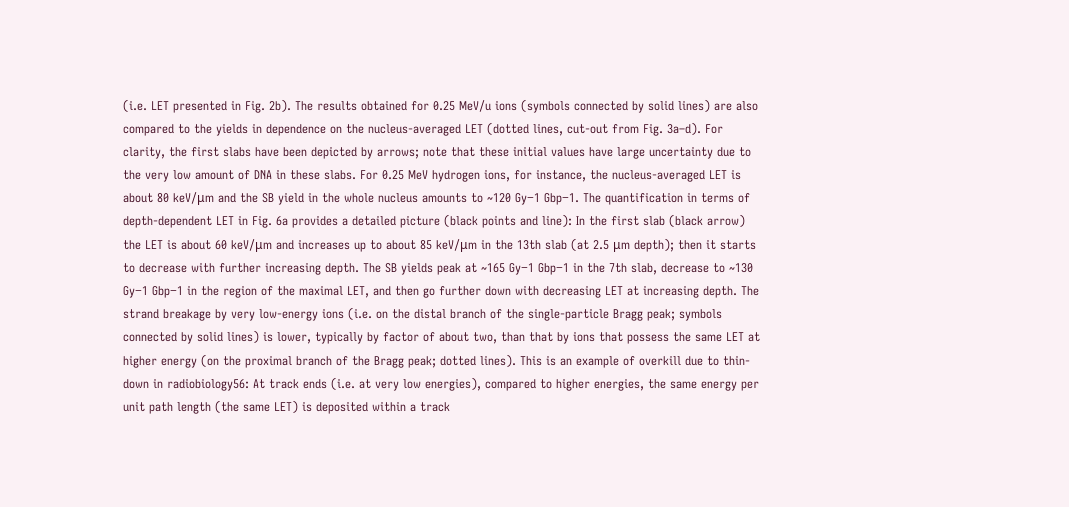(i.e. LET presented in Fig. 2b). The results obtained for 0.25 MeV/u ions (symbols connected by solid lines) are also compared to the yields in dependence on the nucleus-averaged LET (dotted lines, cut-out from Fig. 3a–d). For clarity, the first slabs have been depicted by arrows; note that these initial values have large uncertainty due to the very low amount of DNA in these slabs. For 0.25 MeV hydrogen ions, for instance, the nucleus-averaged LET is about 80 keV/μm and the SB yield in the whole nucleus amounts to ~120 Gy−1 Gbp−1. The quantification in terms of depth-dependent LET in Fig. 6a provides a detailed picture (black points and line): In the first slab (black arrow) the LET is about 60 keV/μm and increases up to about 85 keV/μm in the 13th slab (at 2.5 μm depth); then it starts to decrease with further increasing depth. The SB yields peak at ~165 Gy−1 Gbp−1 in the 7th slab, decrease to ~130 Gy−1 Gbp−1 in the region of the maximal LET, and then go further down with decreasing LET at increasing depth. The strand breakage by very low-energy ions (i.e. on the distal branch of the single-particle Bragg peak; symbols connected by solid lines) is lower, typically by factor of about two, than that by ions that possess the same LET at higher energy (on the proximal branch of the Bragg peak; dotted lines). This is an example of overkill due to thin-down in radiobiology56: At track ends (i.e. at very low energies), compared to higher energies, the same energy per unit path length (the same LET) is deposited within a track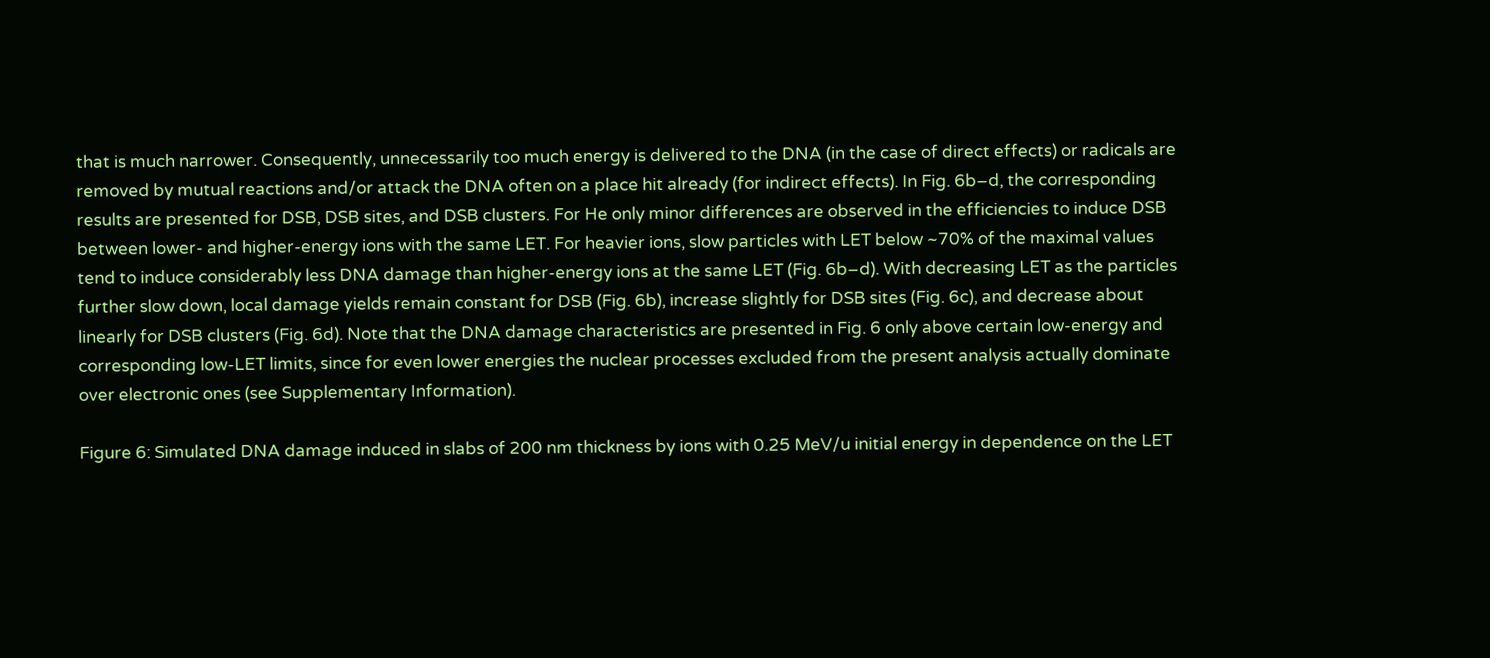that is much narrower. Consequently, unnecessarily too much energy is delivered to the DNA (in the case of direct effects) or radicals are removed by mutual reactions and/or attack the DNA often on a place hit already (for indirect effects). In Fig. 6b–d, the corresponding results are presented for DSB, DSB sites, and DSB clusters. For He only minor differences are observed in the efficiencies to induce DSB between lower- and higher-energy ions with the same LET. For heavier ions, slow particles with LET below ~70% of the maximal values tend to induce considerably less DNA damage than higher-energy ions at the same LET (Fig. 6b–d). With decreasing LET as the particles further slow down, local damage yields remain constant for DSB (Fig. 6b), increase slightly for DSB sites (Fig. 6c), and decrease about linearly for DSB clusters (Fig. 6d). Note that the DNA damage characteristics are presented in Fig. 6 only above certain low-energy and corresponding low-LET limits, since for even lower energies the nuclear processes excluded from the present analysis actually dominate over electronic ones (see Supplementary Information).

Figure 6: Simulated DNA damage induced in slabs of 200 nm thickness by ions with 0.25 MeV/u initial energy in dependence on the LET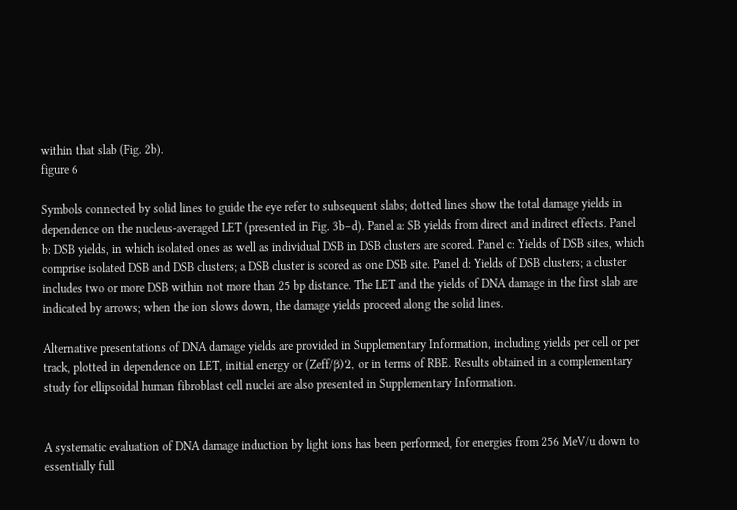within that slab (Fig. 2b).
figure 6

Symbols connected by solid lines to guide the eye refer to subsequent slabs; dotted lines show the total damage yields in dependence on the nucleus-averaged LET (presented in Fig. 3b–d). Panel a: SB yields from direct and indirect effects. Panel b: DSB yields, in which isolated ones as well as individual DSB in DSB clusters are scored. Panel c: Yields of DSB sites, which comprise isolated DSB and DSB clusters; a DSB cluster is scored as one DSB site. Panel d: Yields of DSB clusters; a cluster includes two or more DSB within not more than 25 bp distance. The LET and the yields of DNA damage in the first slab are indicated by arrows; when the ion slows down, the damage yields proceed along the solid lines.

Alternative presentations of DNA damage yields are provided in Supplementary Information, including yields per cell or per track, plotted in dependence on LET, initial energy or (Zeff/β)2, or in terms of RBE. Results obtained in a complementary study for ellipsoidal human fibroblast cell nuclei are also presented in Supplementary Information.


A systematic evaluation of DNA damage induction by light ions has been performed, for energies from 256 MeV/u down to essentially full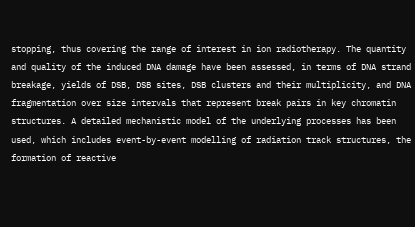stopping, thus covering the range of interest in ion radiotherapy. The quantity and quality of the induced DNA damage have been assessed, in terms of DNA strand breakage, yields of DSB, DSB sites, DSB clusters and their multiplicity, and DNA fragmentation over size intervals that represent break pairs in key chromatin structures. A detailed mechanistic model of the underlying processes has been used, which includes event-by-event modelling of radiation track structures, the formation of reactive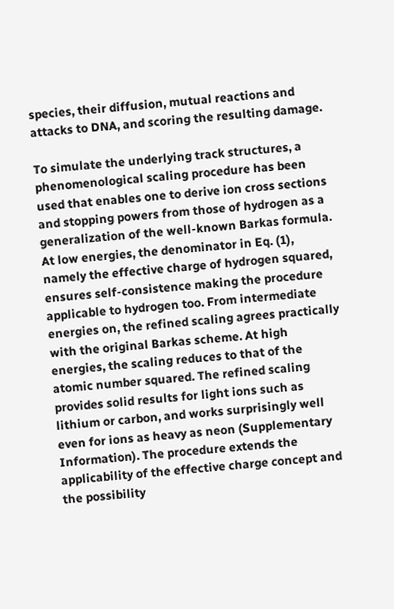species, their diffusion, mutual reactions and attacks to DNA, and scoring the resulting damage.

To simulate the underlying track structures, a phenomenological scaling procedure has been used that enables one to derive ion cross sections and stopping powers from those of hydrogen as a generalization of the well-known Barkas formula. At low energies, the denominator in Eq. (1), namely the effective charge of hydrogen squared, ensures self-consistence making the procedure applicable to hydrogen too. From intermediate energies on, the refined scaling agrees practically with the original Barkas scheme. At high energies, the scaling reduces to that of the atomic number squared. The refined scaling provides solid results for light ions such as lithium or carbon, and works surprisingly well even for ions as heavy as neon (Supplementary Information). The procedure extends the applicability of the effective charge concept and the possibility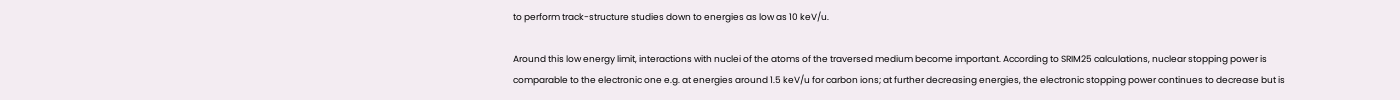to perform track-structure studies down to energies as low as 10 keV/u.

Around this low energy limit, interactions with nuclei of the atoms of the traversed medium become important. According to SRIM25 calculations, nuclear stopping power is comparable to the electronic one e.g. at energies around 1.5 keV/u for carbon ions; at further decreasing energies, the electronic stopping power continues to decrease but is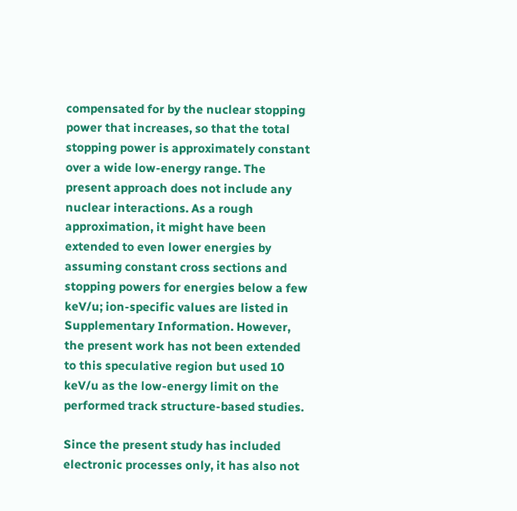compensated for by the nuclear stopping power that increases, so that the total stopping power is approximately constant over a wide low-energy range. The present approach does not include any nuclear interactions. As a rough approximation, it might have been extended to even lower energies by assuming constant cross sections and stopping powers for energies below a few keV/u; ion-specific values are listed in Supplementary Information. However, the present work has not been extended to this speculative region but used 10 keV/u as the low-energy limit on the performed track structure-based studies.

Since the present study has included electronic processes only, it has also not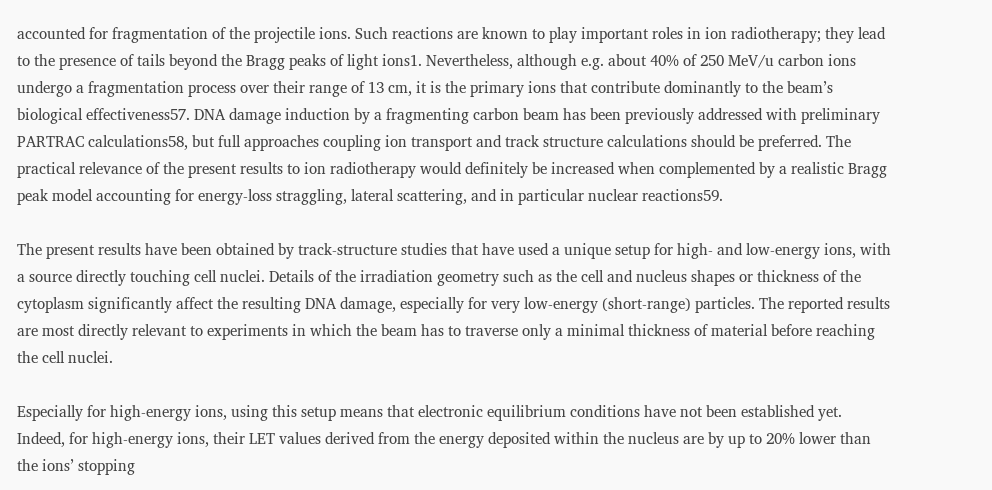accounted for fragmentation of the projectile ions. Such reactions are known to play important roles in ion radiotherapy; they lead to the presence of tails beyond the Bragg peaks of light ions1. Nevertheless, although e.g. about 40% of 250 MeV/u carbon ions undergo a fragmentation process over their range of 13 cm, it is the primary ions that contribute dominantly to the beam’s biological effectiveness57. DNA damage induction by a fragmenting carbon beam has been previously addressed with preliminary PARTRAC calculations58, but full approaches coupling ion transport and track structure calculations should be preferred. The practical relevance of the present results to ion radiotherapy would definitely be increased when complemented by a realistic Bragg peak model accounting for energy-loss straggling, lateral scattering, and in particular nuclear reactions59.

The present results have been obtained by track-structure studies that have used a unique setup for high- and low-energy ions, with a source directly touching cell nuclei. Details of the irradiation geometry such as the cell and nucleus shapes or thickness of the cytoplasm significantly affect the resulting DNA damage, especially for very low-energy (short-range) particles. The reported results are most directly relevant to experiments in which the beam has to traverse only a minimal thickness of material before reaching the cell nuclei.

Especially for high-energy ions, using this setup means that electronic equilibrium conditions have not been established yet. Indeed, for high-energy ions, their LET values derived from the energy deposited within the nucleus are by up to 20% lower than the ions’ stopping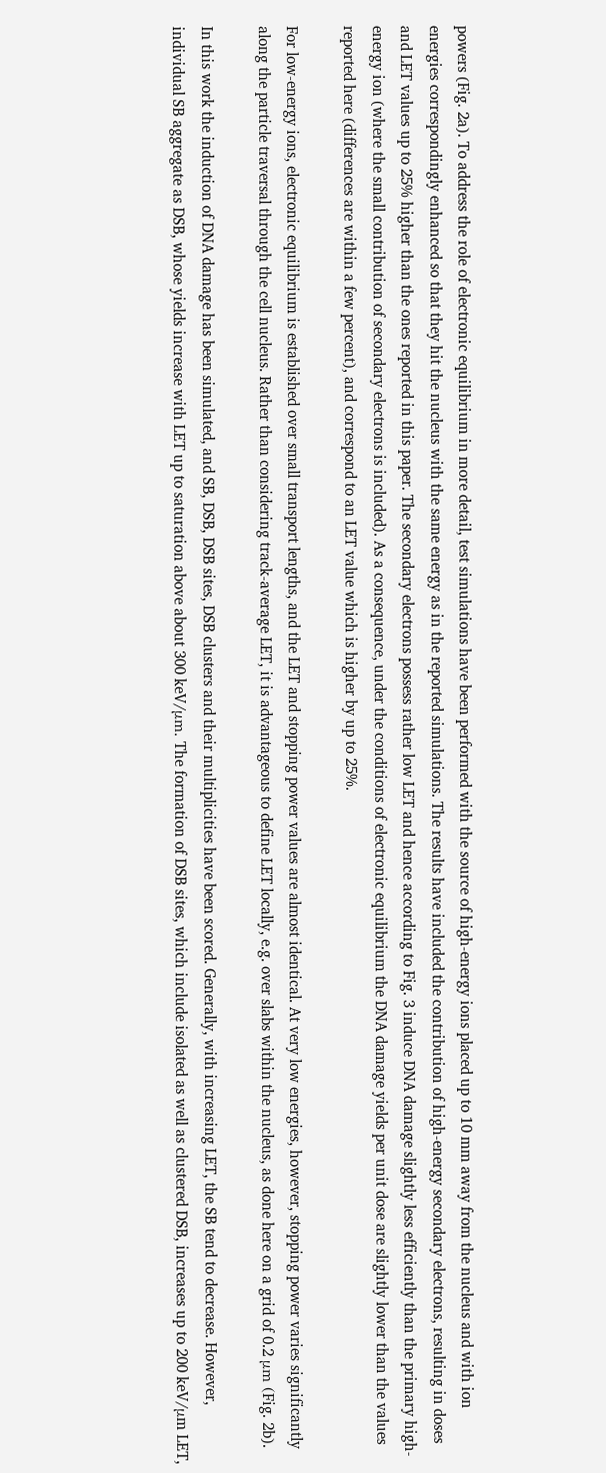powers (Fig. 2a). To address the role of electronic equilibrium in more detail, test simulations have been performed with the source of high-energy ions placed up to 10 mm away from the nucleus and with ion energies correspondingly enhanced so that they hit the nucleus with the same energy as in the reported simulations. The results have included the contribution of high-energy secondary electrons, resulting in doses and LET values up to 25% higher than the ones reported in this paper. The secondary electrons possess rather low LET and hence according to Fig. 3 induce DNA damage slightly less efficiently than the primary high-energy ion (where the small contribution of secondary electrons is included). As a consequence, under the conditions of electronic equilibrium the DNA damage yields per unit dose are slightly lower than the values reported here (differences are within a few percent), and correspond to an LET value which is higher by up to 25%.

For low-energy ions, electronic equilibrium is established over small transport lengths, and the LET and stopping power values are almost identical. At very low energies, however, stopping power varies significantly along the particle traversal through the cell nucleus. Rather than considering track-average LET, it is advantageous to define LET locally, e.g. over slabs within the nucleus, as done here on a grid of 0.2 μm (Fig. 2b).

In this work the induction of DNA damage has been simulated, and SB, DSB, DSB sites, DSB clusters and their multiplicities have been scored. Generally, with increasing LET, the SB tend to decrease. However, individual SB aggregate as DSB, whose yields increase with LET up to saturation above about 300 keV/μm. The formation of DSB sites, which include isolated as well as clustered DSB, increases up to 200 keV/μm LET,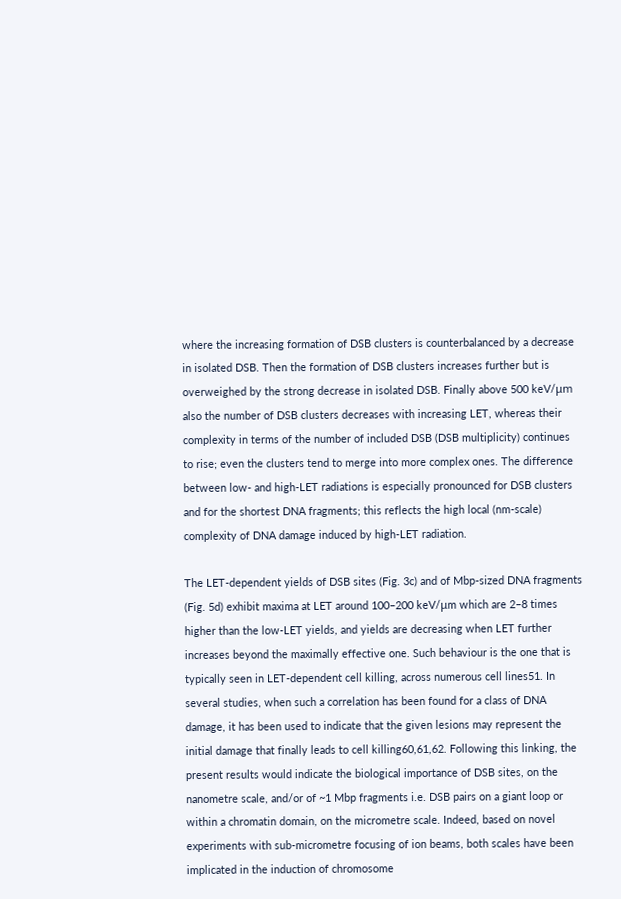where the increasing formation of DSB clusters is counterbalanced by a decrease in isolated DSB. Then the formation of DSB clusters increases further but is overweighed by the strong decrease in isolated DSB. Finally above 500 keV/μm also the number of DSB clusters decreases with increasing LET, whereas their complexity in terms of the number of included DSB (DSB multiplicity) continues to rise; even the clusters tend to merge into more complex ones. The difference between low- and high-LET radiations is especially pronounced for DSB clusters and for the shortest DNA fragments; this reflects the high local (nm-scale) complexity of DNA damage induced by high-LET radiation.

The LET-dependent yields of DSB sites (Fig. 3c) and of Mbp-sized DNA fragments (Fig. 5d) exhibit maxima at LET around 100–200 keV/μm which are 2–8 times higher than the low-LET yields, and yields are decreasing when LET further increases beyond the maximally effective one. Such behaviour is the one that is typically seen in LET-dependent cell killing, across numerous cell lines51. In several studies, when such a correlation has been found for a class of DNA damage, it has been used to indicate that the given lesions may represent the initial damage that finally leads to cell killing60,61,62. Following this linking, the present results would indicate the biological importance of DSB sites, on the nanometre scale, and/or of ~1 Mbp fragments i.e. DSB pairs on a giant loop or within a chromatin domain, on the micrometre scale. Indeed, based on novel experiments with sub-micrometre focusing of ion beams, both scales have been implicated in the induction of chromosome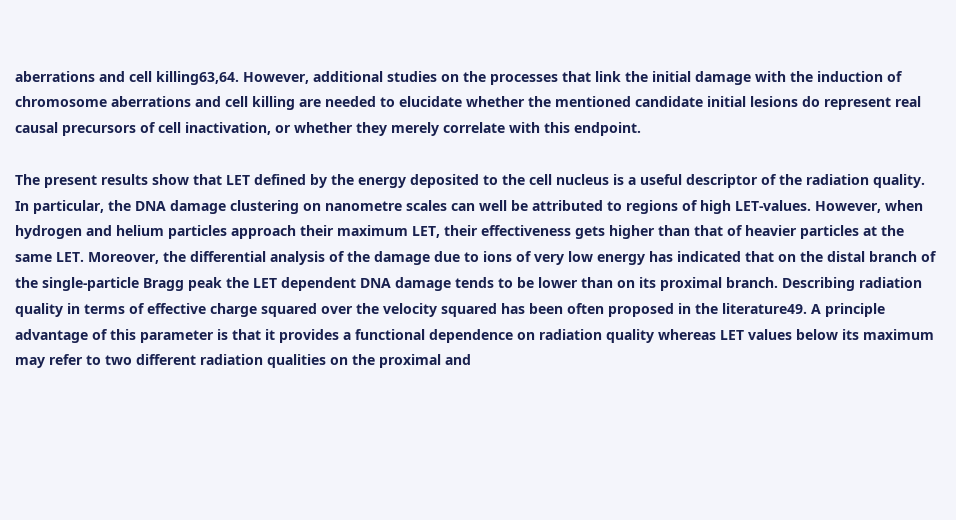aberrations and cell killing63,64. However, additional studies on the processes that link the initial damage with the induction of chromosome aberrations and cell killing are needed to elucidate whether the mentioned candidate initial lesions do represent real causal precursors of cell inactivation, or whether they merely correlate with this endpoint.

The present results show that LET defined by the energy deposited to the cell nucleus is a useful descriptor of the radiation quality. In particular, the DNA damage clustering on nanometre scales can well be attributed to regions of high LET-values. However, when hydrogen and helium particles approach their maximum LET, their effectiveness gets higher than that of heavier particles at the same LET. Moreover, the differential analysis of the damage due to ions of very low energy has indicated that on the distal branch of the single-particle Bragg peak the LET dependent DNA damage tends to be lower than on its proximal branch. Describing radiation quality in terms of effective charge squared over the velocity squared has been often proposed in the literature49. A principle advantage of this parameter is that it provides a functional dependence on radiation quality whereas LET values below its maximum may refer to two different radiation qualities on the proximal and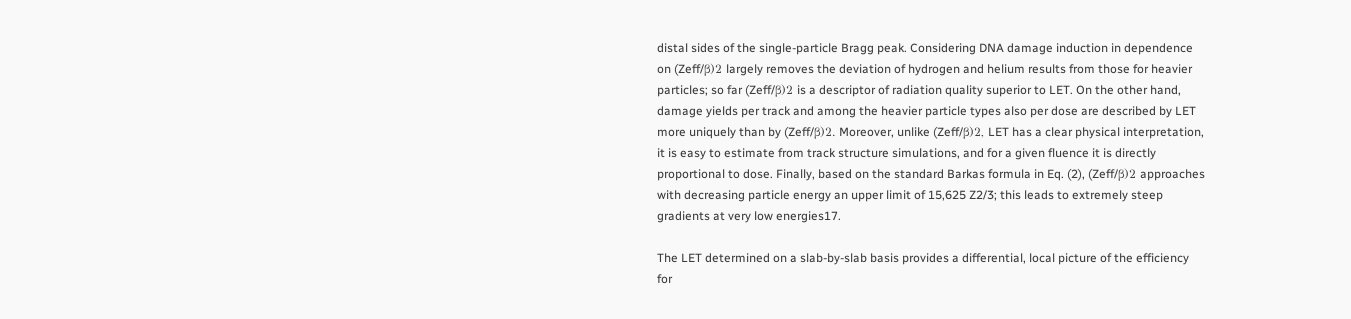distal sides of the single-particle Bragg peak. Considering DNA damage induction in dependence on (Zeff/β)2 largely removes the deviation of hydrogen and helium results from those for heavier particles; so far (Zeff/β)2 is a descriptor of radiation quality superior to LET. On the other hand, damage yields per track and among the heavier particle types also per dose are described by LET more uniquely than by (Zeff/β)2. Moreover, unlike (Zeff/β)2, LET has a clear physical interpretation, it is easy to estimate from track structure simulations, and for a given fluence it is directly proportional to dose. Finally, based on the standard Barkas formula in Eq. (2), (Zeff/β)2 approaches with decreasing particle energy an upper limit of 15,625 Z2/3; this leads to extremely steep gradients at very low energies17.

The LET determined on a slab-by-slab basis provides a differential, local picture of the efficiency for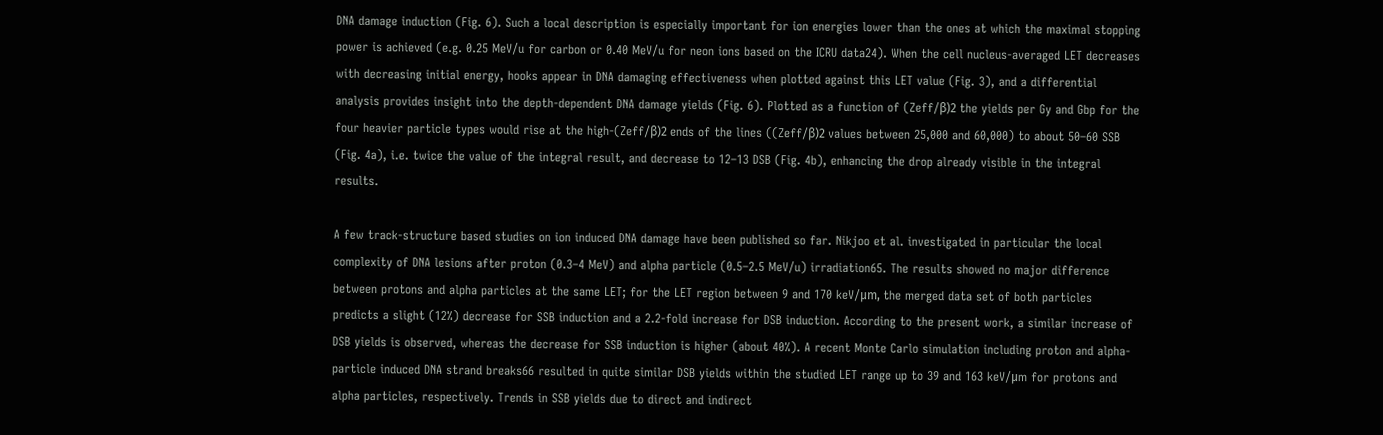DNA damage induction (Fig. 6). Such a local description is especially important for ion energies lower than the ones at which the maximal stopping power is achieved (e.g. 0.25 MeV/u for carbon or 0.40 MeV/u for neon ions based on the ICRU data24). When the cell nucleus-averaged LET decreases with decreasing initial energy, hooks appear in DNA damaging effectiveness when plotted against this LET value (Fig. 3), and a differential analysis provides insight into the depth-dependent DNA damage yields (Fig. 6). Plotted as a function of (Zeff/β)2 the yields per Gy and Gbp for the four heavier particle types would rise at the high-(Zeff/β)2 ends of the lines ((Zeff/β)2 values between 25,000 and 60,000) to about 50–60 SSB (Fig. 4a), i.e. twice the value of the integral result, and decrease to 12–13 DSB (Fig. 4b), enhancing the drop already visible in the integral results.

A few track-structure based studies on ion induced DNA damage have been published so far. Nikjoo et al. investigated in particular the local complexity of DNA lesions after proton (0.3–4 MeV) and alpha particle (0.5–2.5 MeV/u) irradiation65. The results showed no major difference between protons and alpha particles at the same LET; for the LET region between 9 and 170 keV/μm, the merged data set of both particles predicts a slight (12%) decrease for SSB induction and a 2.2-fold increase for DSB induction. According to the present work, a similar increase of DSB yields is observed, whereas the decrease for SSB induction is higher (about 40%). A recent Monte Carlo simulation including proton and alpha-particle induced DNA strand breaks66 resulted in quite similar DSB yields within the studied LET range up to 39 and 163 keV/μm for protons and alpha particles, respectively. Trends in SSB yields due to direct and indirect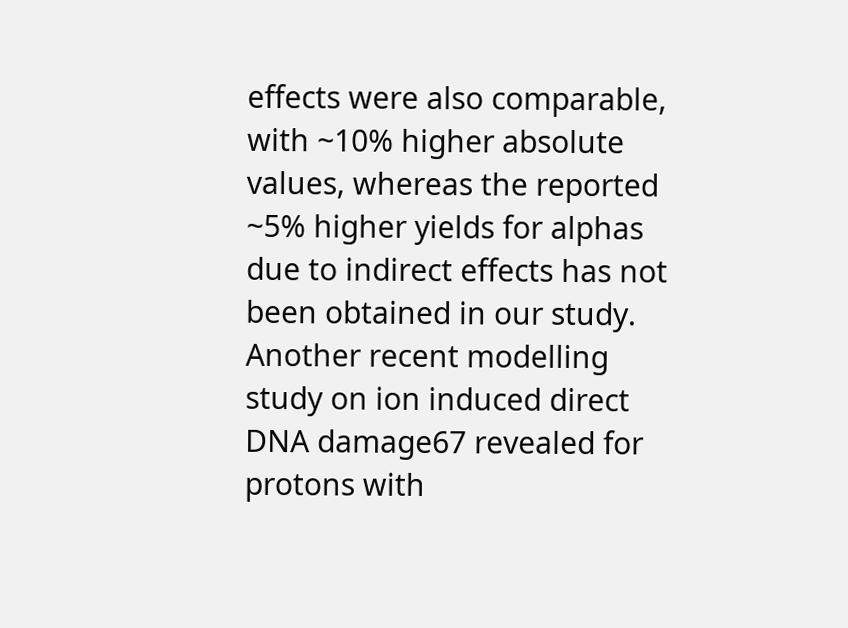effects were also comparable, with ~10% higher absolute values, whereas the reported ~5% higher yields for alphas due to indirect effects has not been obtained in our study. Another recent modelling study on ion induced direct DNA damage67 revealed for protons with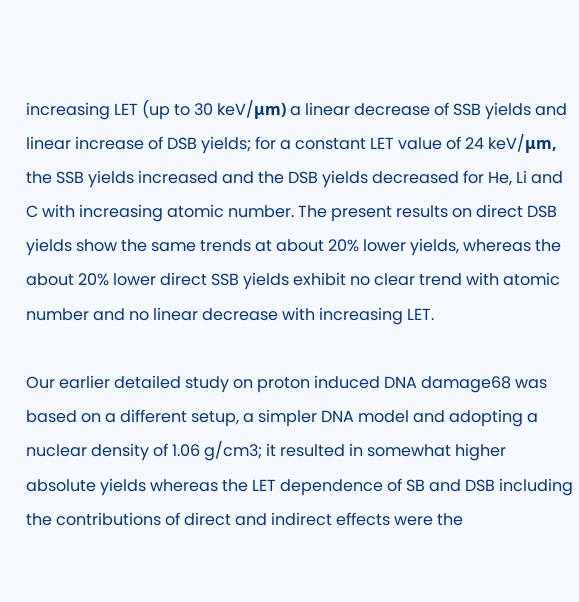increasing LET (up to 30 keV/μm) a linear decrease of SSB yields and linear increase of DSB yields; for a constant LET value of 24 keV/μm, the SSB yields increased and the DSB yields decreased for He, Li and C with increasing atomic number. The present results on direct DSB yields show the same trends at about 20% lower yields, whereas the about 20% lower direct SSB yields exhibit no clear trend with atomic number and no linear decrease with increasing LET.

Our earlier detailed study on proton induced DNA damage68 was based on a different setup, a simpler DNA model and adopting a nuclear density of 1.06 g/cm3; it resulted in somewhat higher absolute yields whereas the LET dependence of SB and DSB including the contributions of direct and indirect effects were the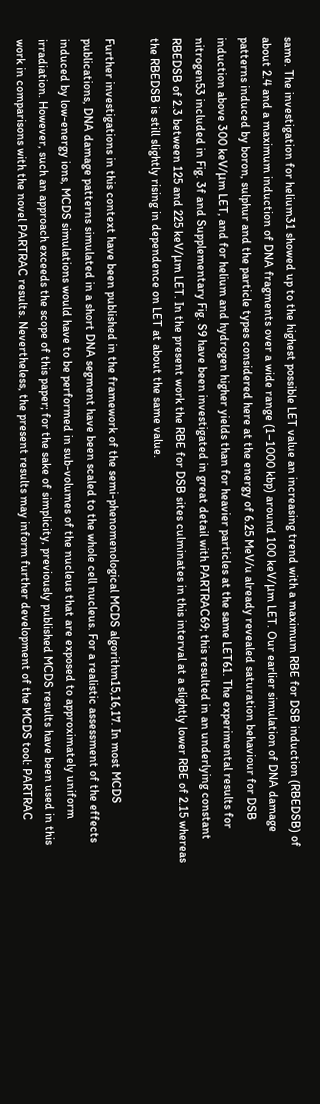same. The investigation for helium31 showed up to the highest possible LET value an increasing trend with a maximum RBE for DSB induction (RBEDSB) of about 2.4 and a maximum induction of DNA fragments over a wide range (1–1000 kbp) around 100 keV/μm LET. Our earlier simulation of DNA damage patterns induced by boron, sulphur and the particle types considered here at the energy of 6.25 MeV/u already revealed saturation behaviour for DSB induction above 300 keV/μm LET, and for helium and hydrogen higher yields than for heavier particles at the same LET61. The experimental results for nitrogen53 included in Fig. 3f and Supplementary Fig. S9 have been investigated in great detail with PARTRAC69; this resulted in an underlying constant RBEDSB of 2.3 between 125 and 225 keV/μm LET. In the present work the RBE for DSB sites culminates in this interval at a slightly lower RBE of 2.15 whereas the RBEDSB is still slightly rising in dependence on LET at about the same value.

Further investigations in this context have been published in the framework of the semi-phenomenological MCDS algorithm15,16,17. In most MCDS publications, DNA damage patterns simulated in a short DNA segment have been scaled to the whole cell nucleus. For a realistic assessment of the effects induced by low-energy ions, MCDS simulations would have to be performed in sub-volumes of the nucleus that are exposed to approximately uniform irradiation. However, such an approach exceeds the scope of this paper; for the sake of simplicity, previously published MCDS results have been used in this work in comparisons with the novel PARTRAC results. Nevertheless, the present results may inform further development of the MCDS tool: PARTRAC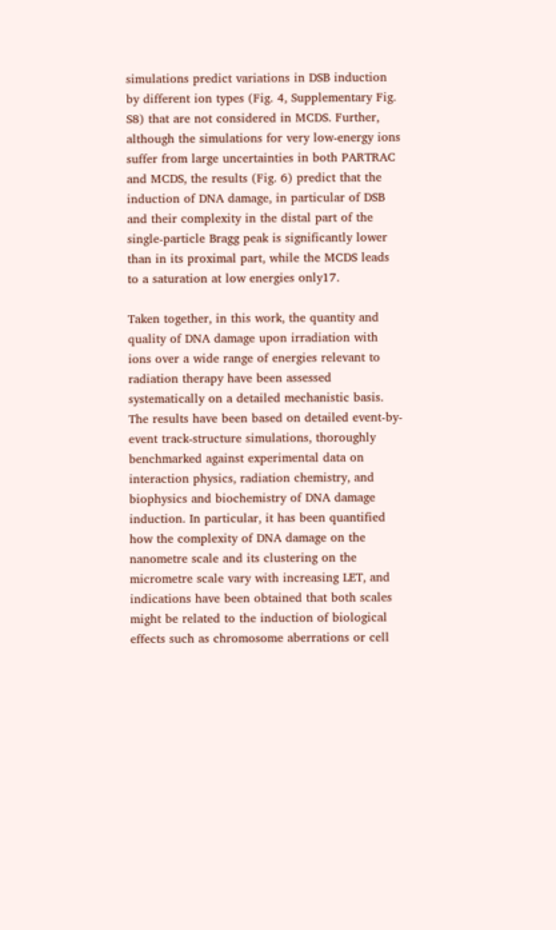simulations predict variations in DSB induction by different ion types (Fig. 4, Supplementary Fig. S8) that are not considered in MCDS. Further, although the simulations for very low-energy ions suffer from large uncertainties in both PARTRAC and MCDS, the results (Fig. 6) predict that the induction of DNA damage, in particular of DSB and their complexity in the distal part of the single-particle Bragg peak is significantly lower than in its proximal part, while the MCDS leads to a saturation at low energies only17.

Taken together, in this work, the quantity and quality of DNA damage upon irradiation with ions over a wide range of energies relevant to radiation therapy have been assessed systematically on a detailed mechanistic basis. The results have been based on detailed event-by-event track-structure simulations, thoroughly benchmarked against experimental data on interaction physics, radiation chemistry, and biophysics and biochemistry of DNA damage induction. In particular, it has been quantified how the complexity of DNA damage on the nanometre scale and its clustering on the micrometre scale vary with increasing LET, and indications have been obtained that both scales might be related to the induction of biological effects such as chromosome aberrations or cell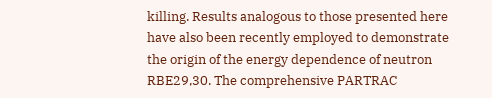killing. Results analogous to those presented here have also been recently employed to demonstrate the origin of the energy dependence of neutron RBE29,30. The comprehensive PARTRAC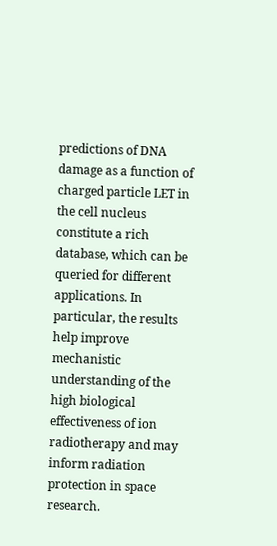predictions of DNA damage as a function of charged particle LET in the cell nucleus constitute a rich database, which can be queried for different applications. In particular, the results help improve mechanistic understanding of the high biological effectiveness of ion radiotherapy and may inform radiation protection in space research.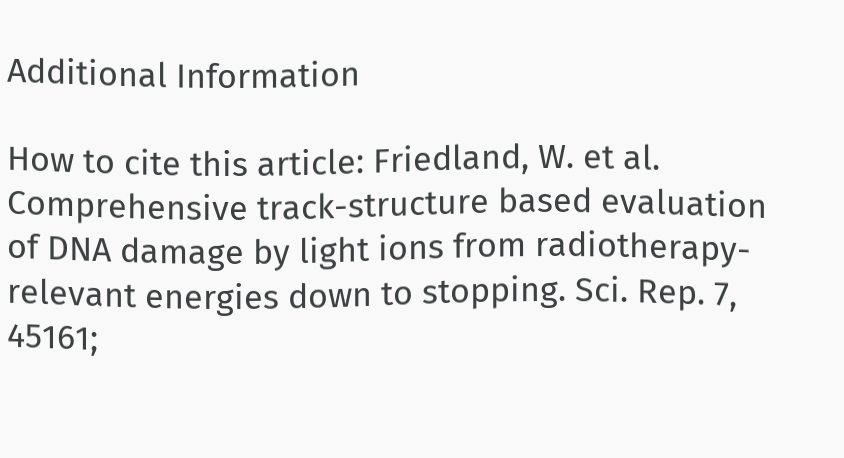Additional Information

How to cite this article: Friedland, W. et al. Comprehensive track-structure based evaluation of DNA damage by light ions from radiotherapy-relevant energies down to stopping. Sci. Rep. 7, 45161;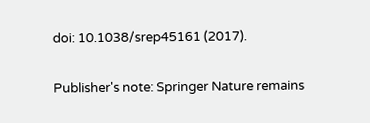doi: 10.1038/srep45161 (2017).

Publisher's note: Springer Nature remains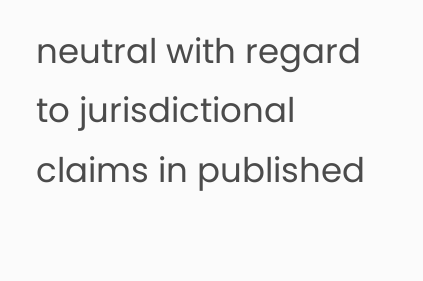neutral with regard to jurisdictional claims in published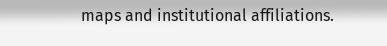maps and institutional affiliations.